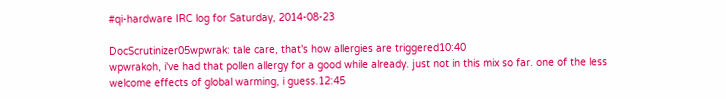#qi-hardware IRC log for Saturday, 2014-08-23

DocScrutinizer05wpwrak: tale care, that's how allergies are triggered10:40
wpwrakoh, i've had that pollen allergy for a good while already. just not in this mix so far. one of the less welcome effects of global warming, i guess.12:45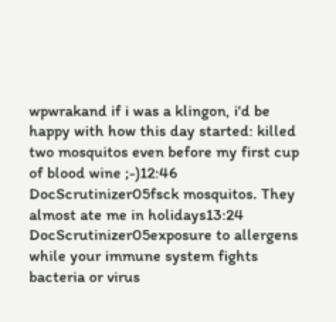wpwrakand if i was a klingon, i'd be happy with how this day started: killed two mosquitos even before my first cup of blood wine ;-)12:46
DocScrutinizer05fsck mosquitos. They almost ate me in holidays13:24
DocScrutinizer05exposure to allergens while your immune system fights bacteria or virus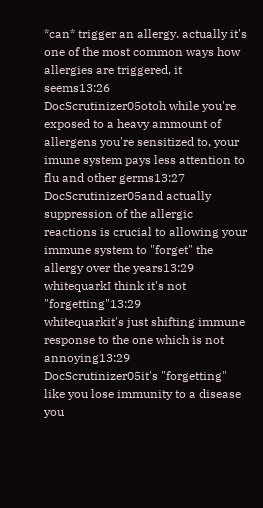*can* trigger an allergy. actually it's one of the most common ways how allergies are triggered, it seems13:26
DocScrutinizer05otoh while you're exposed to a heavy ammount of allergens you're sensitized to, your imune system pays less attention to flu and other germs13:27
DocScrutinizer05and actually suppression of the allergic reactions is crucial to allowing your immune system to "forget" the allergy over the years13:29
whitequarkI think it's not "forgetting"13:29
whitequarkit's just shifting immune response to the one which is not annoying13:29
DocScrutinizer05it's "forgetting" like you lose immunity to a disease you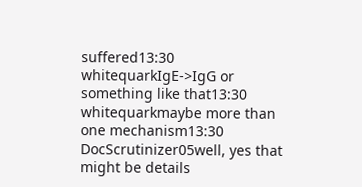suffered13:30
whitequarkIgE->IgG or something like that13:30
whitequarkmaybe more than one mechanism13:30
DocScrutinizer05well, yes that might be details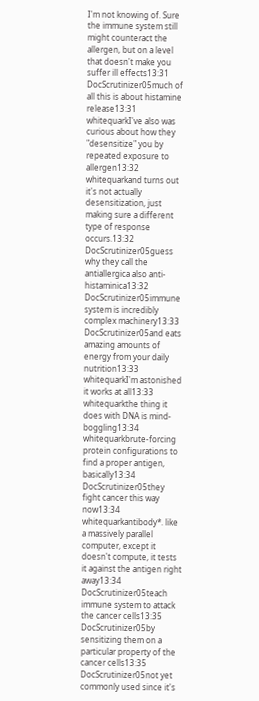I'm not knowing of. Sure the immune system still might counteract the allergen, but on a level that doesn't make you suffer ill effects13:31
DocScrutinizer05much of all this is about histamine release13:31
whitequarkI've also was curious about how they "desensitize" you by repeated exposure to allergen13:32
whitequarkand turns out it's not actually desensitization, just making sure a different type of response occurs.13:32
DocScrutinizer05guess why they call the antiallergica also anti-histaminica13:32
DocScrutinizer05immune system is incredibly complex machinery13:33
DocScrutinizer05and eats amazing amounts of energy from your daily nutrition13:33
whitequarkI'm astonished it works at all13:33
whitequarkthe thing it does with DNA is mind-boggling13:34
whitequarkbrute-forcing protein configurations to find a proper antigen, basically13:34
DocScrutinizer05they fight cancer this way now13:34
whitequarkantibody*. like a massively parallel computer, except it doesn't compute, it tests it against the antigen right away13:34
DocScrutinizer05teach immune system to attack the cancer cells13:35
DocScrutinizer05by sensitizing them on a particular property of the cancer cells13:35
DocScrutinizer05not yet commonly used since it's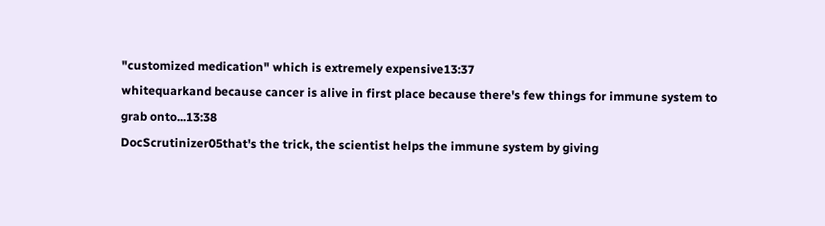"customized medication" which is extremely expensive13:37
whitequarkand because cancer is alive in first place because there's few things for immune system to grab onto...13:38
DocScrutinizer05that's the trick, the scientist helps the immune system by giving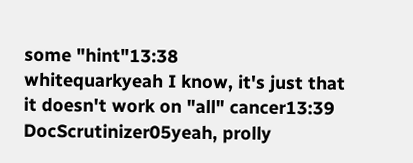some "hint"13:38
whitequarkyeah I know, it's just that it doesn't work on "all" cancer13:39
DocScrutinizer05yeah, prolly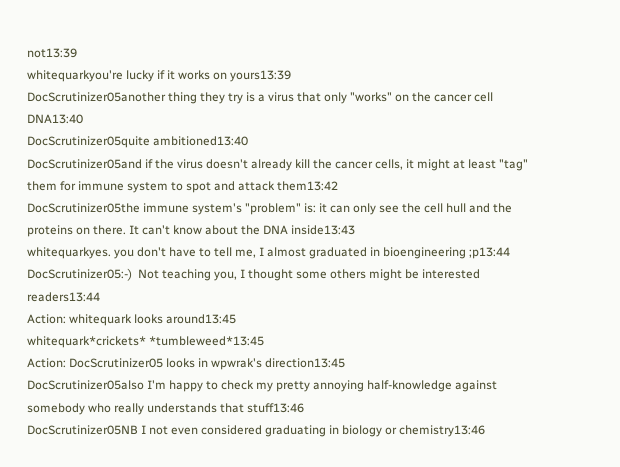not13:39
whitequarkyou're lucky if it works on yours13:39
DocScrutinizer05another thing they try is a virus that only "works" on the cancer cell DNA13:40
DocScrutinizer05quite ambitioned13:40
DocScrutinizer05and if the virus doesn't already kill the cancer cells, it might at least "tag" them for immune system to spot and attack them13:42
DocScrutinizer05the immune system's "problem" is: it can only see the cell hull and the proteins on there. It can't know about the DNA inside13:43
whitequarkyes. you don't have to tell me, I almost graduated in bioengineering ;p13:44
DocScrutinizer05:-)  Not teaching you, I thought some others might be interested readers13:44
Action: whitequark looks around13:45
whitequark*crickets* *tumbleweed*13:45
Action: DocScrutinizer05 looks in wpwrak's direction13:45
DocScrutinizer05also I'm happy to check my pretty annoying half-knowledge against somebody who really understands that stuff13:46
DocScrutinizer05NB I not even considered graduating in biology or chemistry13:46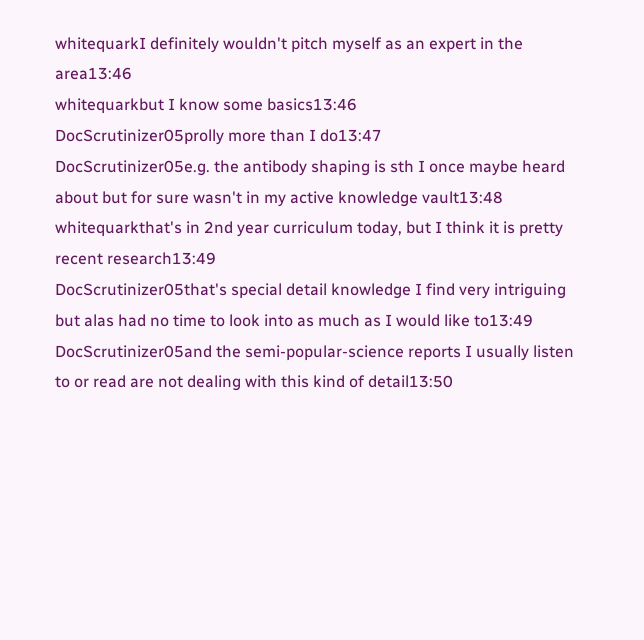whitequarkI definitely wouldn't pitch myself as an expert in the area13:46
whitequarkbut I know some basics13:46
DocScrutinizer05prolly more than I do13:47
DocScrutinizer05e.g. the antibody shaping is sth I once maybe heard about but for sure wasn't in my active knowledge vault13:48
whitequarkthat's in 2nd year curriculum today, but I think it is pretty recent research13:49
DocScrutinizer05that's special detail knowledge I find very intriguing but alas had no time to look into as much as I would like to13:49
DocScrutinizer05and the semi-popular-science reports I usually listen to or read are not dealing with this kind of detail13:50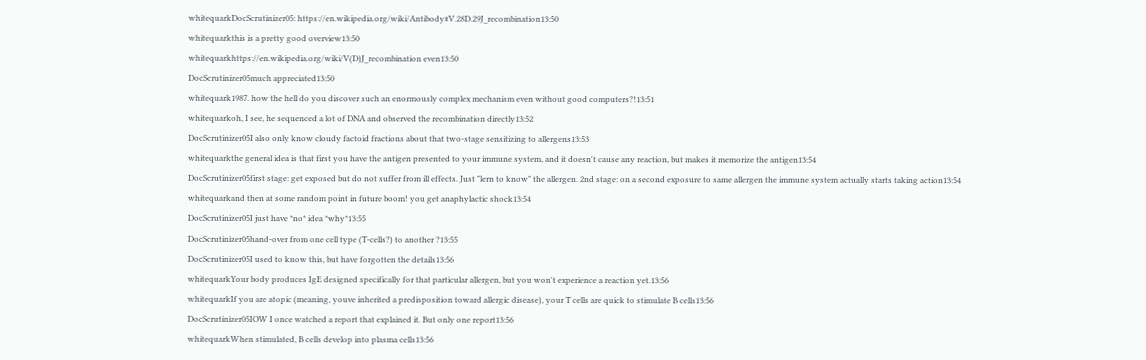whitequarkDocScrutinizer05: https://en.wikipedia.org/wiki/Antibody#V.28D.29J_recombination13:50
whitequarkthis is a pretty good overview13:50
whitequarkhttps://en.wikipedia.org/wiki/V(D)J_recombination even13:50
DocScrutinizer05much appreciated13:50
whitequark1987. how the hell do you discover such an enormously complex mechanism even without good computers?!13:51
whitequarkoh, I see, he sequenced a lot of DNA and observed the recombination directly13:52
DocScrutinizer05I also only know cloudy factoid fractions about that two-stage sensitizing to allergens13:53
whitequarkthe general idea is that first you have the antigen presented to your immune system, and it doesn't cause any reaction, but makes it memorize the antigen13:54
DocScrutinizer05first stage: get exposed but do not suffer from ill effects. Just "lern to know" the allergen. 2nd stage: on a second exposure to same allergen the immune system actually starts taking action13:54
whitequarkand then at some random point in future boom! you get anaphylactic shock13:54
DocScrutinizer05I just have *no* idea *why*13:55
DocScrutinizer05hand-over from one cell type (T-cells?) to another ?13:55
DocScrutinizer05I used to know this, but have forgotten the details13:56
whitequarkYour body produces IgE designed specifically for that particular allergen, but you won't experience a reaction yet.13:56
whitequarkIf you are atopic (meaning, youve inherited a predisposition toward allergic disease), your T cells are quick to stimulate B cells13:56
DocScrutinizer05IOW I once watched a report that explained it. But only one report13:56
whitequarkWhen stimulated, B cells develop into plasma cells13:56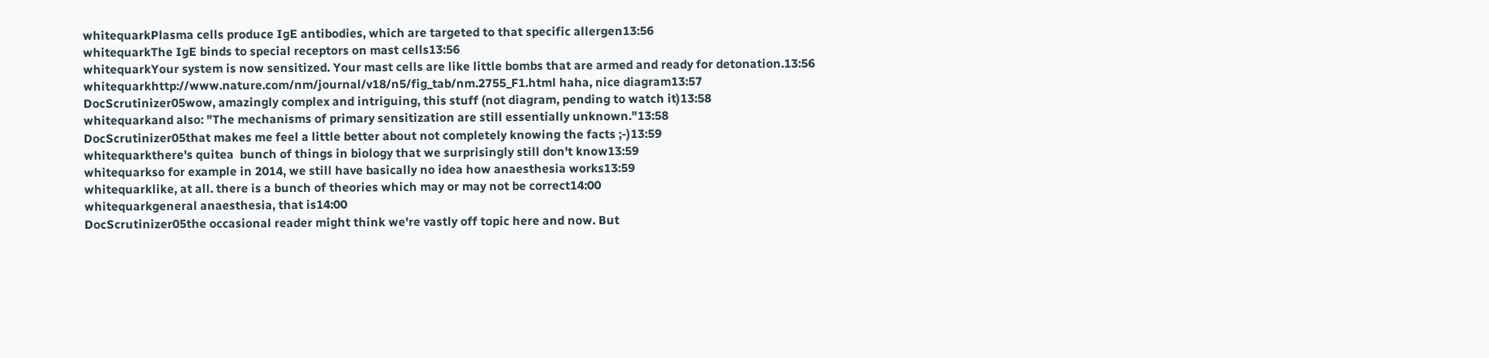whitequarkPlasma cells produce IgE antibodies, which are targeted to that specific allergen13:56
whitequarkThe IgE binds to special receptors on mast cells13:56
whitequarkYour system is now sensitized. Your mast cells are like little bombs that are armed and ready for detonation.13:56
whitequarkhttp://www.nature.com/nm/journal/v18/n5/fig_tab/nm.2755_F1.html haha, nice diagram13:57
DocScrutinizer05wow, amazingly complex and intriguing, this stuff (not diagram, pending to watch it)13:58
whitequarkand also: "The mechanisms of primary sensitization are still essentially unknown."13:58
DocScrutinizer05that makes me feel a little better about not completely knowing the facts ;-)13:59
whitequarkthere's quitea  bunch of things in biology that we surprisingly still don't know13:59
whitequarkso for example in 2014, we still have basically no idea how anaesthesia works13:59
whitequarklike, at all. there is a bunch of theories which may or may not be correct14:00
whitequarkgeneral anaesthesia, that is14:00
DocScrutinizer05the occasional reader might think we're vastly off topic here and now. But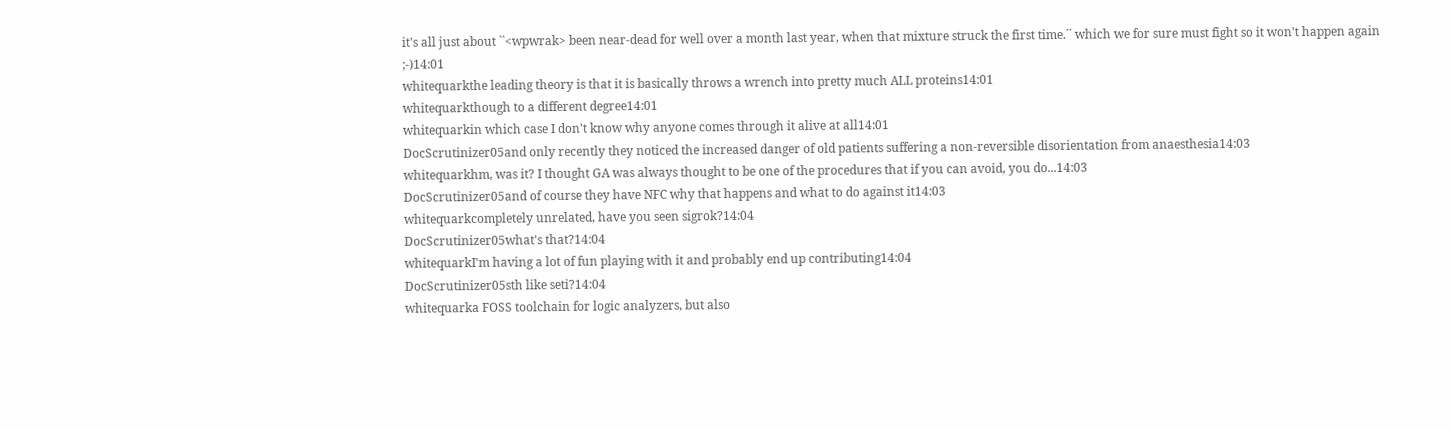it's all just about ``<wpwrak> been near-dead for well over a month last year, when that mixture struck the first time.´´ which we for sure must fight so it won't happen again ;-)14:01
whitequarkthe leading theory is that it is basically throws a wrench into pretty much ALL proteins14:01
whitequarkthough to a different degree14:01
whitequarkin which case I don't know why anyone comes through it alive at all14:01
DocScrutinizer05and only recently they noticed the increased danger of old patients suffering a non-reversible disorientation from anaesthesia14:03
whitequarkhm, was it? I thought GA was always thought to be one of the procedures that if you can avoid, you do...14:03
DocScrutinizer05and of course they have NFC why that happens and what to do against it14:03
whitequarkcompletely unrelated, have you seen sigrok?14:04
DocScrutinizer05what's that?14:04
whitequarkI'm having a lot of fun playing with it and probably end up contributing14:04
DocScrutinizer05sth like seti?14:04
whitequarka FOSS toolchain for logic analyzers, but also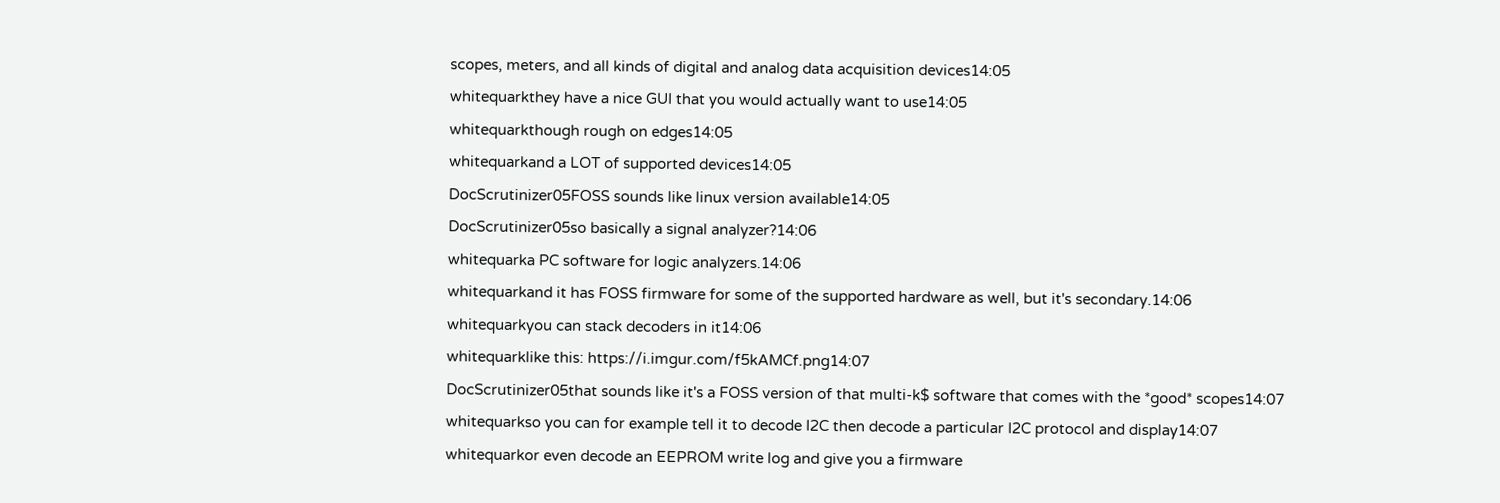scopes, meters, and all kinds of digital and analog data acquisition devices14:05
whitequarkthey have a nice GUI that you would actually want to use14:05
whitequarkthough rough on edges14:05
whitequarkand a LOT of supported devices14:05
DocScrutinizer05FOSS sounds like linux version available14:05
DocScrutinizer05so basically a signal analyzer?14:06
whitequarka PC software for logic analyzers.14:06
whitequarkand it has FOSS firmware for some of the supported hardware as well, but it's secondary.14:06
whitequarkyou can stack decoders in it14:06
whitequarklike this: https://i.imgur.com/f5kAMCf.png14:07
DocScrutinizer05that sounds like it's a FOSS version of that multi-k$ software that comes with the *good* scopes14:07
whitequarkso you can for example tell it to decode I2C then decode a particular I2C protocol and display14:07
whitequarkor even decode an EEPROM write log and give you a firmware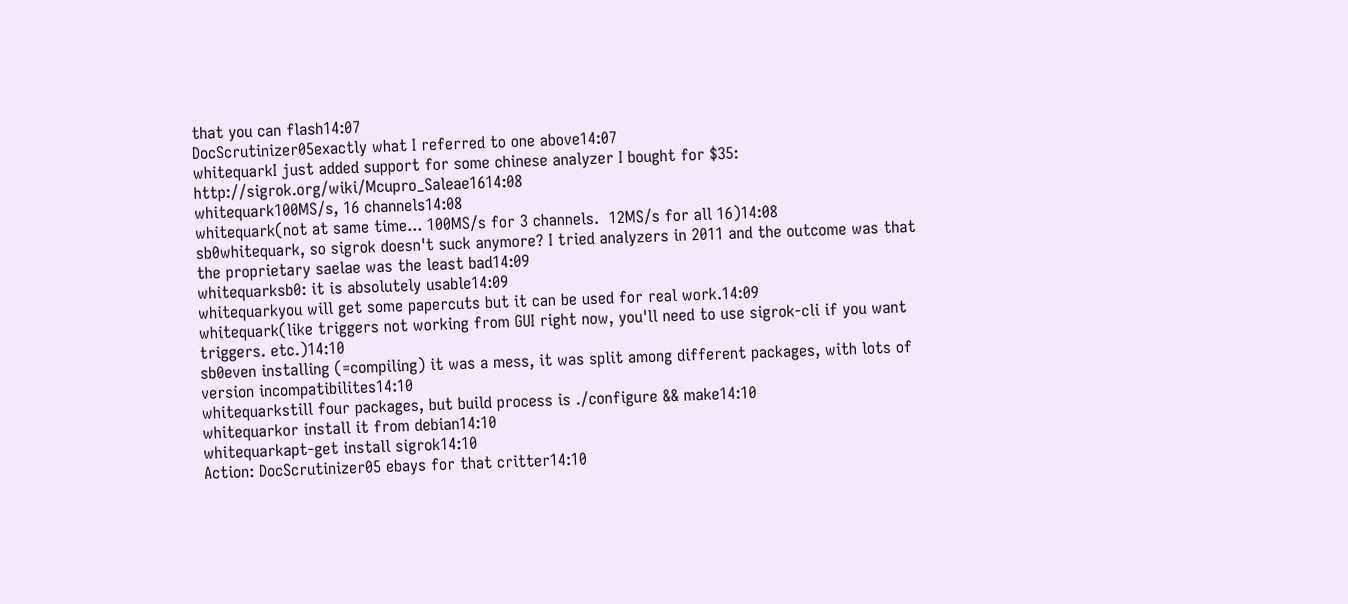that you can flash14:07
DocScrutinizer05exactly what I referred to one above14:07
whitequarkI just added support for some chinese analyzer I bought for $35: http://sigrok.org/wiki/Mcupro_Saleae1614:08
whitequark100MS/s, 16 channels14:08
whitequark(not at same time... 100MS/s for 3 channels.  12MS/s for all 16)14:08
sb0whitequark, so sigrok doesn't suck anymore? I tried analyzers in 2011 and the outcome was that the proprietary saelae was the least bad14:09
whitequarksb0: it is absolutely usable14:09
whitequarkyou will get some papercuts but it can be used for real work.14:09
whitequark(like triggers not working from GUI right now, you'll need to use sigrok-cli if you want triggers. etc.)14:10
sb0even installing (=compiling) it was a mess, it was split among different packages, with lots of version incompatibilites14:10
whitequarkstill four packages, but build process is ./configure && make14:10
whitequarkor install it from debian14:10
whitequarkapt-get install sigrok14:10
Action: DocScrutinizer05 ebays for that critter14:10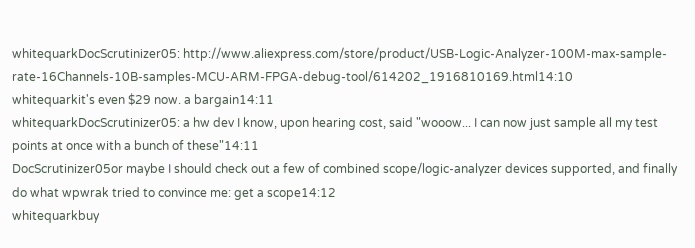whitequarkDocScrutinizer05: http://www.aliexpress.com/store/product/USB-Logic-Analyzer-100M-max-sample-rate-16Channels-10B-samples-MCU-ARM-FPGA-debug-tool/614202_1916810169.html14:10
whitequarkit's even $29 now. a bargain14:11
whitequarkDocScrutinizer05: a hw dev I know, upon hearing cost, said "wooow... I can now just sample all my test points at once with a bunch of these"14:11
DocScrutinizer05or maybe I should check out a few of combined scope/logic-analyzer devices supported, and finally do what wpwrak tried to convince me: get a scope14:12
whitequarkbuy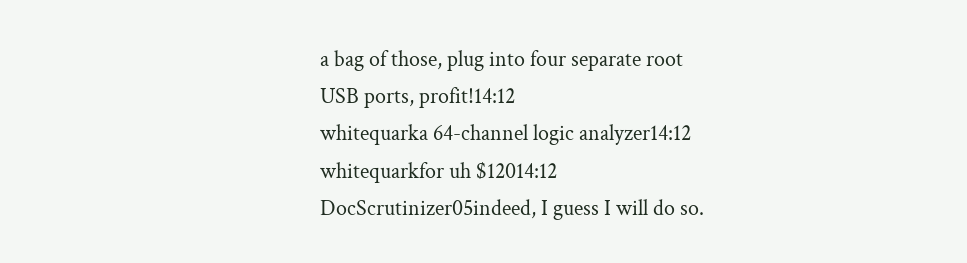a bag of those, plug into four separate root USB ports, profit!14:12
whitequarka 64-channel logic analyzer14:12
whitequarkfor uh $12014:12
DocScrutinizer05indeed, I guess I will do so.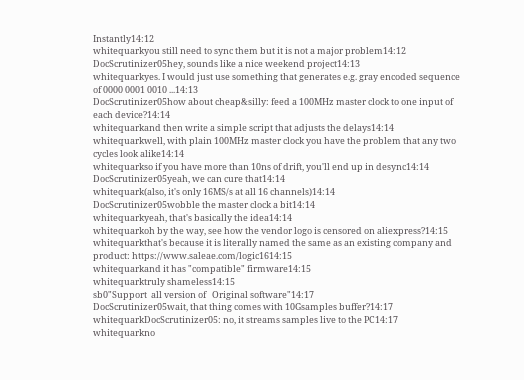Instantly14:12
whitequarkyou still need to sync them but it is not a major problem14:12
DocScrutinizer05hey, sounds like a nice weekend project14:13
whitequarkyes. I would just use something that generates e.g. gray encoded sequence of 0000 0001 0010 ...14:13
DocScrutinizer05how about cheap&silly: feed a 100MHz master clock to one input of each device?14:14
whitequarkand then write a simple script that adjusts the delays14:14
whitequarkwell, with plain 100MHz master clock you have the problem that any two cycles look alike14:14
whitequarkso if you have more than 10ns of drift, you'll end up in desync14:14
DocScrutinizer05yeah, we can cure that14:14
whitequark(also, it's only 16MS/s at all 16 channels)14:14
DocScrutinizer05wobble the master clock a bit14:14
whitequarkyeah, that's basically the idea14:14
whitequarkoh by the way, see how the vendor logo is censored on aliexpress?14:15
whitequarkthat's because it is literally named the same as an existing company and product: https://www.saleae.com/logic1614:15
whitequarkand it has "compatible" firmware14:15
whitequarktruly shameless14:15
sb0"Support  all version of   Original software"14:17
DocScrutinizer05wait, that thing comes with 10Gsamples buffer?14:17
whitequarkDocScrutinizer05: no, it streams samples live to the PC14:17
whitequarkno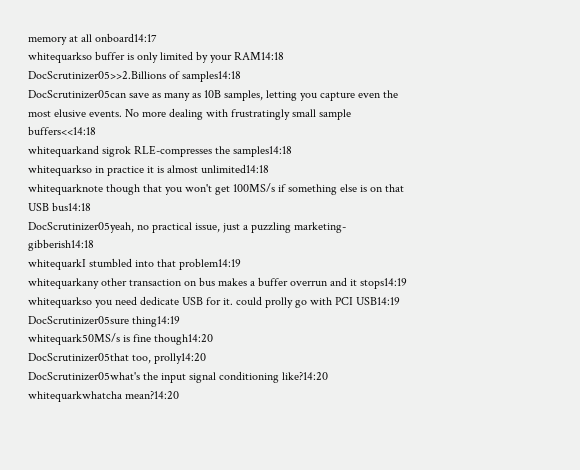memory at all onboard14:17
whitequarkso buffer is only limited by your RAM14:18
DocScrutinizer05>>2.Billions of samples14:18
DocScrutinizer05can save as many as 10B samples, letting you capture even the most elusive events. No more dealing with frustratingly small sample buffers<<14:18
whitequarkand sigrok RLE-compresses the samples14:18
whitequarkso in practice it is almost unlimited14:18
whitequarknote though that you won't get 100MS/s if something else is on that USB bus14:18
DocScrutinizer05yeah, no practical issue, just a puzzling marketing-gibberish14:18
whitequarkI stumbled into that problem14:19
whitequarkany other transaction on bus makes a buffer overrun and it stops14:19
whitequarkso you need dedicate USB for it. could prolly go with PCI USB14:19
DocScrutinizer05sure thing14:19
whitequark50MS/s is fine though14:20
DocScrutinizer05that too, prolly14:20
DocScrutinizer05what's the input signal conditioning like?14:20
whitequarkwhatcha mean?14:20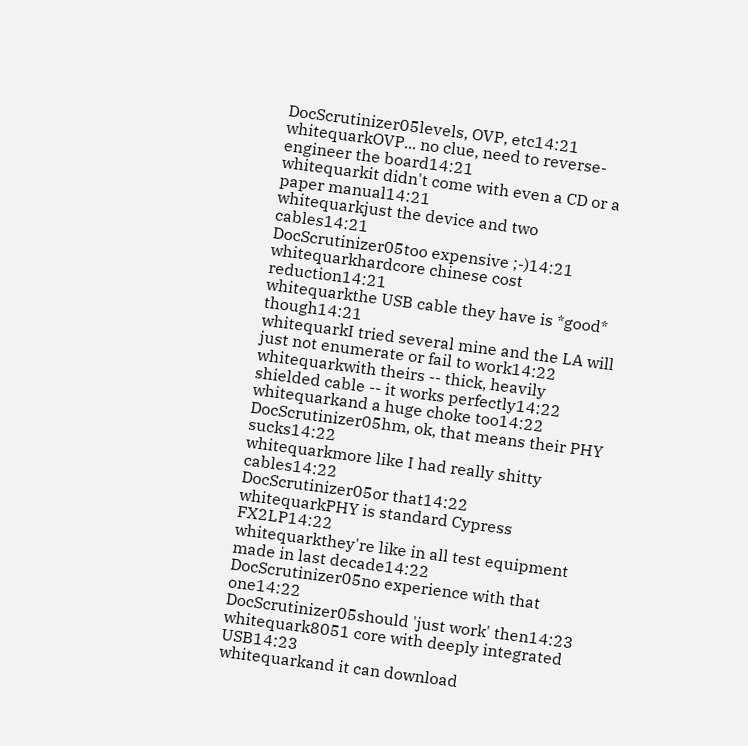DocScrutinizer05levels, OVP, etc14:21
whitequarkOVP... no clue, need to reverse-engineer the board14:21
whitequarkit didn't come with even a CD or a paper manual14:21
whitequarkjust the device and two cables14:21
DocScrutinizer05too expensive ;-)14:21
whitequarkhardcore chinese cost reduction14:21
whitequarkthe USB cable they have is *good* though14:21
whitequarkI tried several mine and the LA will just not enumerate or fail to work14:22
whitequarkwith theirs -- thick, heavily shielded cable -- it works perfectly14:22
whitequarkand a huge choke too14:22
DocScrutinizer05hm, ok, that means their PHY sucks14:22
whitequarkmore like I had really shitty cables14:22
DocScrutinizer05or that14:22
whitequarkPHY is standard Cypress FX2LP14:22
whitequarkthey're like in all test equipment made in last decade14:22
DocScrutinizer05no experience with that one14:22
DocScrutinizer05should 'just work' then14:23
whitequark8051 core with deeply integrated USB14:23
whitequarkand it can download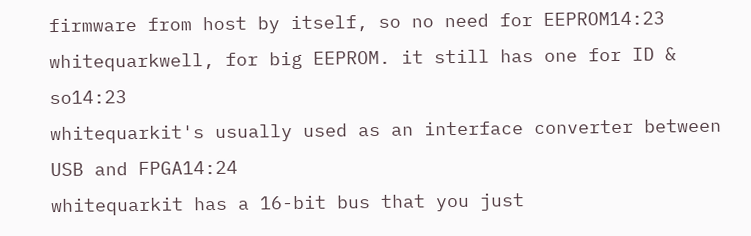firmware from host by itself, so no need for EEPROM14:23
whitequarkwell, for big EEPROM. it still has one for ID & so14:23
whitequarkit's usually used as an interface converter between USB and FPGA14:24
whitequarkit has a 16-bit bus that you just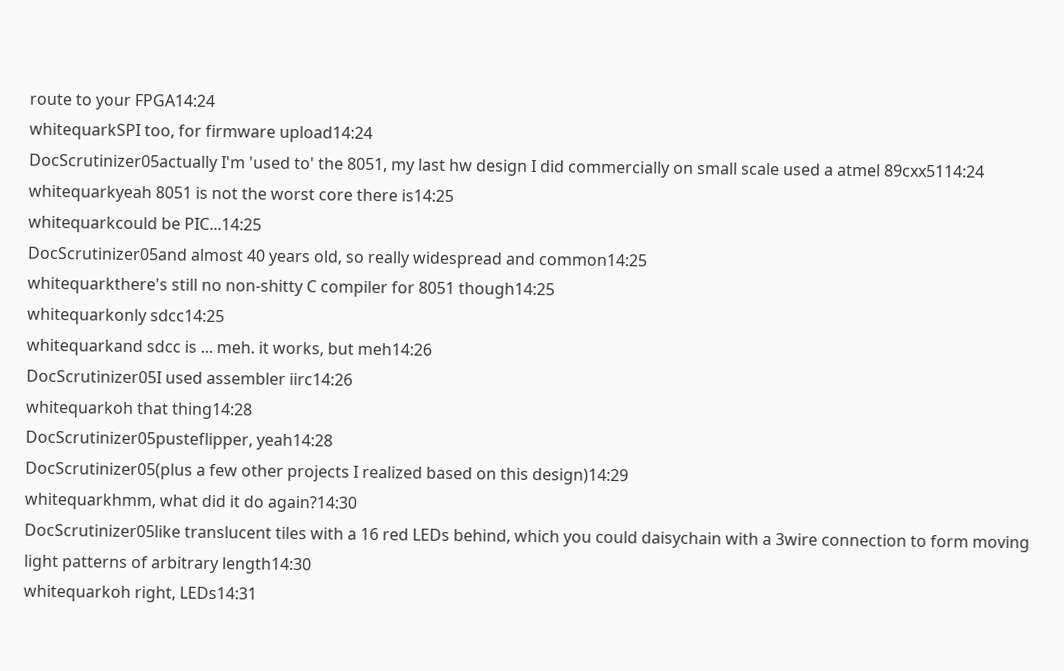route to your FPGA14:24
whitequarkSPI too, for firmware upload14:24
DocScrutinizer05actually I'm 'used to' the 8051, my last hw design I did commercially on small scale used a atmel 89cxx5114:24
whitequarkyeah 8051 is not the worst core there is14:25
whitequarkcould be PIC...14:25
DocScrutinizer05and almost 40 years old, so really widespread and common14:25
whitequarkthere's still no non-shitty C compiler for 8051 though14:25
whitequarkonly sdcc14:25
whitequarkand sdcc is ... meh. it works, but meh14:26
DocScrutinizer05I used assembler iirc14:26
whitequarkoh that thing14:28
DocScrutinizer05pusteflipper, yeah14:28
DocScrutinizer05(plus a few other projects I realized based on this design)14:29
whitequarkhmm, what did it do again?14:30
DocScrutinizer05like translucent tiles with a 16 red LEDs behind, which you could daisychain with a 3wire connection to form moving light patterns of arbitrary length14:30
whitequarkoh right, LEDs14:31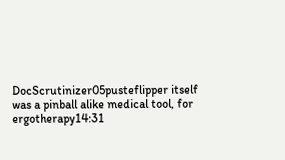DocScrutinizer05pusteflipper itself was a pinball alike medical tool, for ergotherapy14:31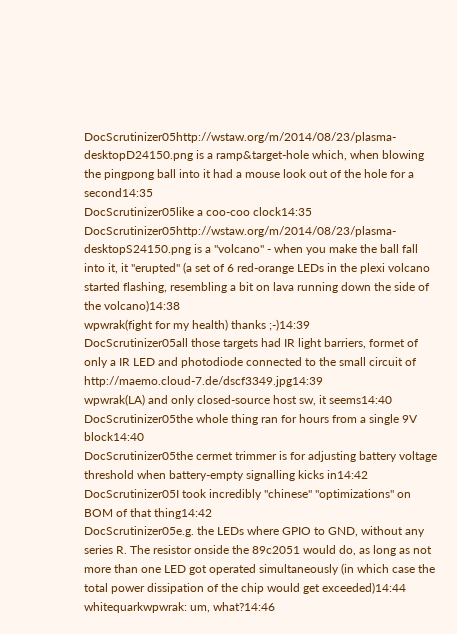DocScrutinizer05http://wstaw.org/m/2014/08/23/plasma-desktopD24150.png is a ramp&target-hole which, when blowing the pingpong ball into it had a mouse look out of the hole for a second14:35
DocScrutinizer05like a coo-coo clock14:35
DocScrutinizer05http://wstaw.org/m/2014/08/23/plasma-desktopS24150.png is a "volcano" - when you make the ball fall into it, it "erupted" (a set of 6 red-orange LEDs in the plexi volcano started flashing, resembling a bit on lava running down the side of the volcano)14:38
wpwrak(fight for my health) thanks ;-)14:39
DocScrutinizer05all those targets had IR light barriers, formet of only a IR LED and photodiode connected to the small circuit of http://maemo.cloud-7.de/dscf3349.jpg14:39
wpwrak(LA) and only closed-source host sw, it seems14:40
DocScrutinizer05the whole thing ran for hours from a single 9V block14:40
DocScrutinizer05the cermet trimmer is for adjusting battery voltage threshold when battery-empty signalling kicks in14:42
DocScrutinizer05I took incredibly "chinese" "optimizations" on BOM of that thing14:42
DocScrutinizer05e.g. the LEDs where GPIO to GND, without any series R. The resistor onside the 89c2051 would do, as long as not more than one LED got operated simultaneously (in which case the total power dissipation of the chip would get exceeded)14:44
whitequarkwpwrak: um, what?14:46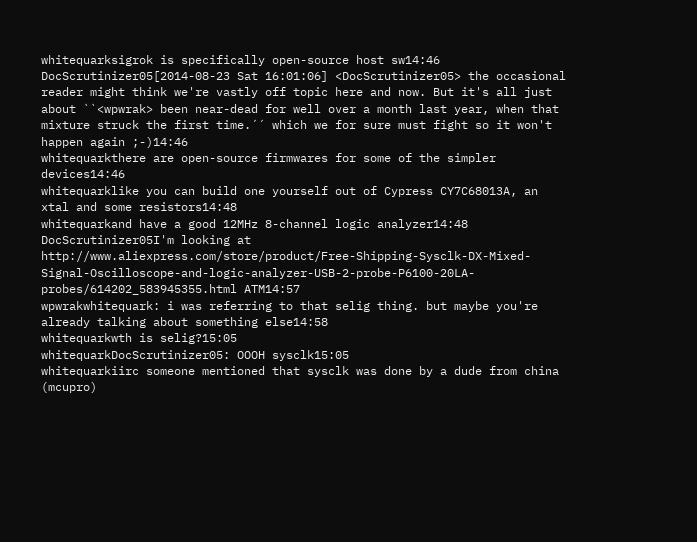whitequarksigrok is specifically open-source host sw14:46
DocScrutinizer05[2014-08-23 Sat 16:01:06] <DocScrutinizer05> the occasional reader might think we're vastly off topic here and now. But it's all just about ``<wpwrak> been near-dead for well over a month last year, when that mixture struck the first time.´´ which we for sure must fight so it won't happen again ;-)14:46
whitequarkthere are open-source firmwares for some of the simpler devices14:46
whitequarklike you can build one yourself out of Cypress CY7C68013A, an xtal and some resistors14:48
whitequarkand have a good 12MHz 8-channel logic analyzer14:48
DocScrutinizer05I'm looking at http://www.aliexpress.com/store/product/Free-Shipping-Sysclk-DX-Mixed-Signal-Oscilloscope-and-logic-analyzer-USB-2-probe-P6100-20LA-probes/614202_583945355.html ATM14:57
wpwrakwhitequark: i was referring to that selig thing. but maybe you're already talking about something else14:58
whitequarkwth is selig?15:05
whitequarkDocScrutinizer05: OOOH sysclk15:05
whitequarkiirc someone mentioned that sysclk was done by a dude from china (mcupro)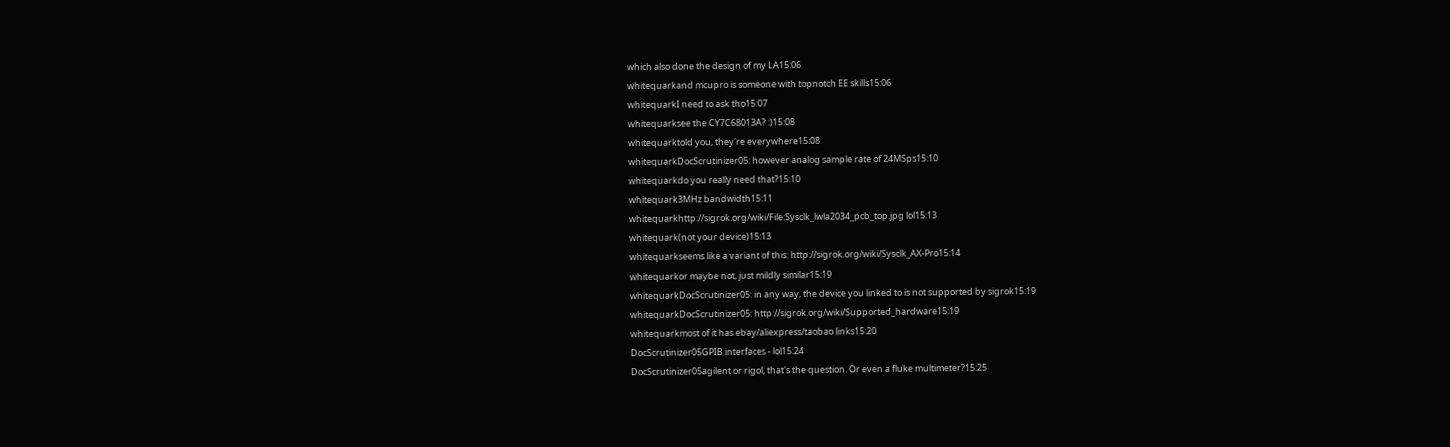which also done the design of my LA15:06
whitequarkand mcupro is someone with topnotch EE skills15:06
whitequarkI need to ask tho15:07
whitequarksee the CY7C68013A? :)15:08
whitequarktold you, they're everywhere15:08
whitequarkDocScrutinizer05: however analog sample rate of 24MSps15:10
whitequarkdo you really need that?15:10
whitequark3MHz bandwidth15:11
whitequarkhttp://sigrok.org/wiki/File:Sysclk_lwla2034_pcb_top.jpg lol15:13
whitequark(not your device)15:13
whitequarkseems like a variant of this: http://sigrok.org/wiki/Sysclk_AX-Pro15:14
whitequarkor maybe not, just mildly similar15:19
whitequarkDocScrutinizer05: in any way, the device you linked to is not supported by sigrok15:19
whitequarkDocScrutinizer05: http://sigrok.org/wiki/Supported_hardware15:19
whitequarkmost of it has ebay/aliexpress/taobao links15:20
DocScrutinizer05GPIB interfaces - lol15:24
DocScrutinizer05agilent or rigol, that's the question. Or even a fluke multimeter?15:25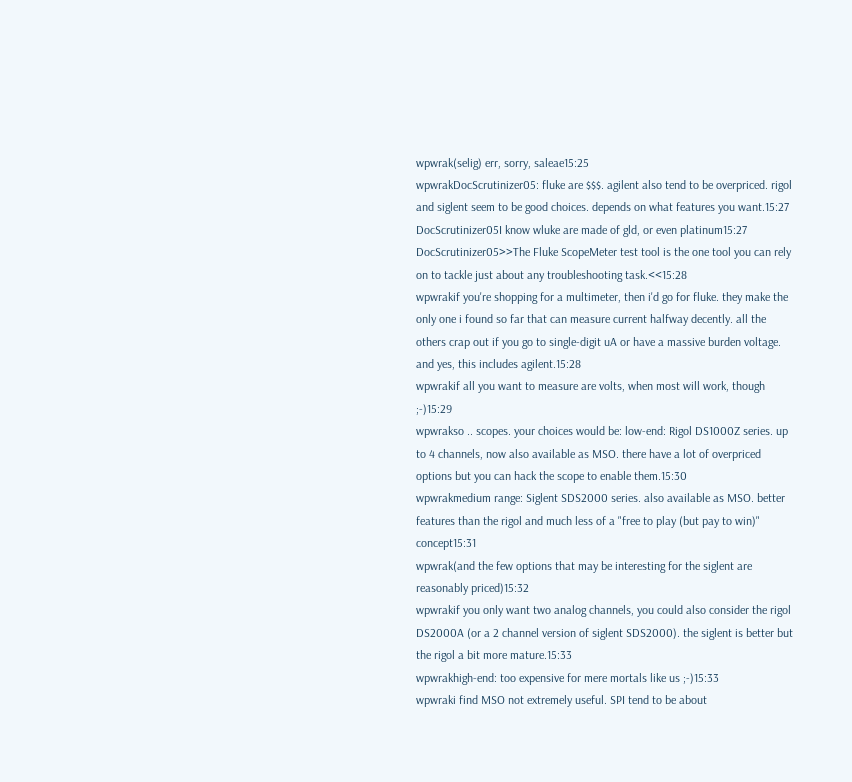wpwrak(selig) err, sorry, saleae15:25
wpwrakDocScrutinizer05: fluke are $$$. agilent also tend to be overpriced. rigol and siglent seem to be good choices. depends on what features you want.15:27
DocScrutinizer05I know wluke are made of gld, or even platinum15:27
DocScrutinizer05>>The Fluke ScopeMeter test tool is the one tool you can rely on to tackle just about any troubleshooting task.<<15:28
wpwrakif you're shopping for a multimeter, then i'd go for fluke. they make the only one i found so far that can measure current halfway decently. all the others crap out if you go to single-digit uA or have a massive burden voltage. and yes, this includes agilent.15:28
wpwrakif all you want to measure are volts, when most will work, though ;-)15:29
wpwrakso .. scopes. your choices would be: low-end: Rigol DS1000Z series. up to 4 channels, now also available as MSO. there have a lot of overpriced options but you can hack the scope to enable them.15:30
wpwrakmedium range: Siglent SDS2000 series. also available as MSO. better features than the rigol and much less of a "free to play (but pay to win)" concept15:31
wpwrak(and the few options that may be interesting for the siglent are reasonably priced)15:32
wpwrakif you only want two analog channels, you could also consider the rigol DS2000A (or a 2 channel version of siglent SDS2000). the siglent is better but the rigol a bit more mature.15:33
wpwrakhigh-end: too expensive for mere mortals like us ;-)15:33
wpwraki find MSO not extremely useful. SPI tend to be about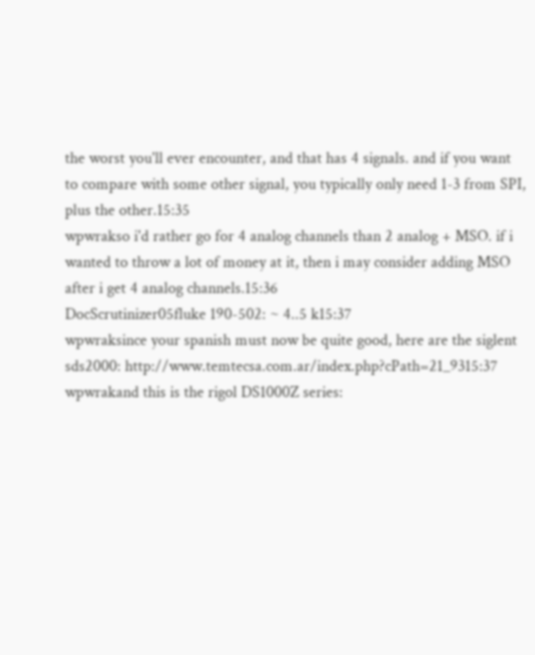the worst you'll ever encounter, and that has 4 signals. and if you want to compare with some other signal, you typically only need 1-3 from SPI, plus the other.15:35
wpwrakso i'd rather go for 4 analog channels than 2 analog + MSO. if i wanted to throw a lot of money at it, then i may consider adding MSO after i get 4 analog channels.15:36
DocScrutinizer05fluke 190-502: ~ 4..5 k15:37
wpwraksince your spanish must now be quite good, here are the siglent sds2000: http://www.temtecsa.com.ar/index.php?cPath=21_9315:37
wpwrakand this is the rigol DS1000Z series: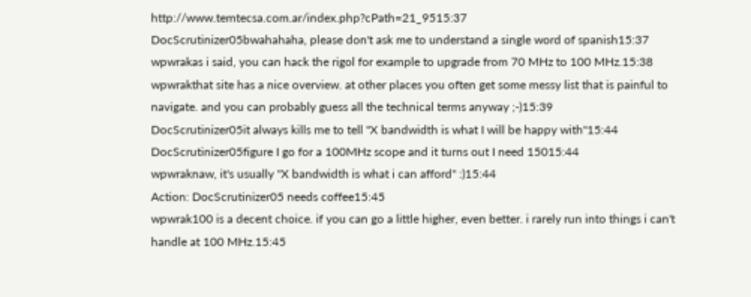http://www.temtecsa.com.ar/index.php?cPath=21_9515:37
DocScrutinizer05bwahahaha, please don't ask me to understand a single word of spanish15:37
wpwrakas i said, you can hack the rigol for example to upgrade from 70 MHz to 100 MHz.15:38
wpwrakthat site has a nice overview. at other places you often get some messy list that is painful to navigate. and you can probably guess all the technical terms anyway ;-)15:39
DocScrutinizer05it always kills me to tell "X bandwidth is what I will be happy with"15:44
DocScrutinizer05figure I go for a 100MHz scope and it turns out I need 15015:44
wpwraknaw, it's usually "X bandwidth is what i can afford" :)15:44
Action: DocScrutinizer05 needs coffee15:45
wpwrak100 is a decent choice. if you can go a little higher, even better. i rarely run into things i can't handle at 100 MHz.15:45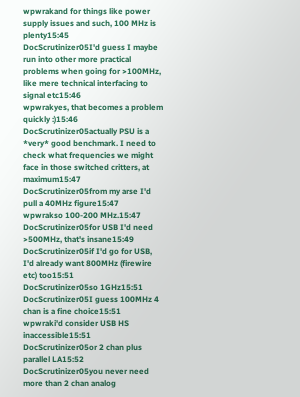wpwrakand for things like power supply issues and such, 100 MHz is plenty15:45
DocScrutinizer05I'd guess I maybe run into other more practical problems when going for >100MHz, like mere technical interfacing to signal etc15:46
wpwrakyes, that becomes a problem quickly :)15:46
DocScrutinizer05actually PSU is a *very* good benchmark. I need to check what frequencies we might face in those switched critters, at maximum15:47
DocScrutinizer05from my arse I'd pull a 40MHz figure15:47
wpwrakso 100-200 MHz.15:47
DocScrutinizer05for USB I'd need >500MHz, that's insane15:49
DocScrutinizer05if I'd go for USB, I'd already want 800MHz (firewire etc) too15:51
DocScrutinizer05so 1GHz15:51
DocScrutinizer05I guess 100MHz 4 chan is a fine choice15:51
wpwraki'd consider USB HS inaccessible15:51
DocScrutinizer05or 2 chan plus parallel LA15:52
DocScrutinizer05you never need more than 2 chan analog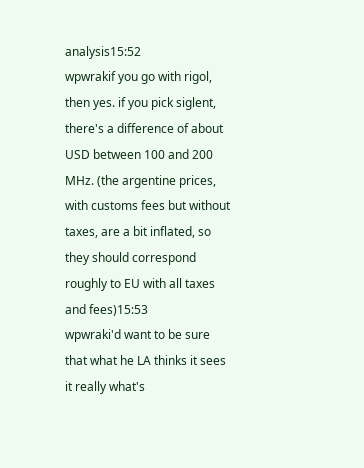analysis15:52
wpwrakif you go with rigol, then yes. if you pick siglent, there's a difference of about USD between 100 and 200 MHz. (the argentine prices, with customs fees but without taxes, are a bit inflated, so they should correspond roughly to EU with all taxes and fees)15:53
wpwraki'd want to be sure that what he LA thinks it sees it really what's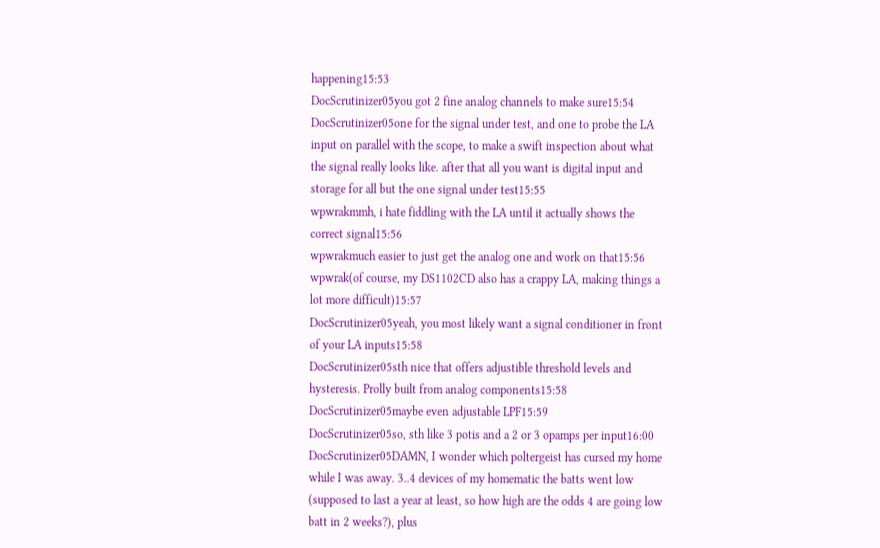happening15:53
DocScrutinizer05you got 2 fine analog channels to make sure15:54
DocScrutinizer05one for the signal under test, and one to probe the LA input on parallel with the scope, to make a swift inspection about what the signal really looks like. after that all you want is digital input and storage for all but the one signal under test15:55
wpwrakmmh, i hate fiddling with the LA until it actually shows the correct signal15:56
wpwrakmuch easier to just get the analog one and work on that15:56
wpwrak(of course, my DS1102CD also has a crappy LA, making things a lot more difficult)15:57
DocScrutinizer05yeah, you most likely want a signal conditioner in front of your LA inputs15:58
DocScrutinizer05sth nice that offers adjustible threshold levels and hysteresis. Prolly built from analog components15:58
DocScrutinizer05maybe even adjustable LPF15:59
DocScrutinizer05so, sth like 3 potis and a 2 or 3 opamps per input16:00
DocScrutinizer05DAMN, I wonder which poltergeist has cursed my home while I was away. 3..4 devices of my homematic the batts went low (supposed to last a year at least, so how high are the odds 4 are going low batt in 2 weeks?), plus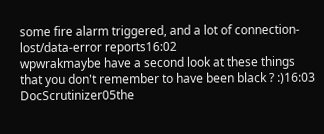some fire alarm triggered, and a lot of connection-lost/data-error reports16:02
wpwrakmaybe have a second look at these things that you don't remember to have been black ? :)16:03
DocScrutinizer05the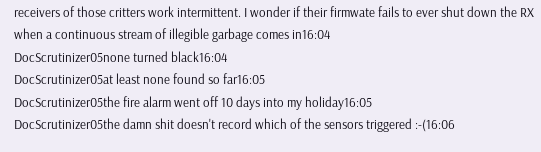receivers of those critters work intermittent. I wonder if their firmwate fails to ever shut down the RX when a continuous stream of illegible garbage comes in16:04
DocScrutinizer05none turned black16:04
DocScrutinizer05at least none found so far16:05
DocScrutinizer05the fire alarm went off 10 days into my holiday16:05
DocScrutinizer05the damn shit doesn't record which of the sensors triggered :-(16:06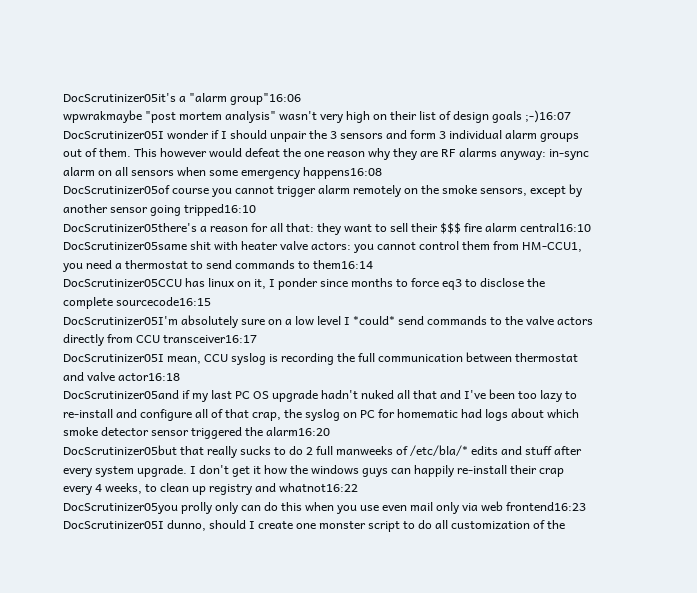DocScrutinizer05it's a "alarm group"16:06
wpwrakmaybe "post mortem analysis" wasn't very high on their list of design goals ;-)16:07
DocScrutinizer05I wonder if I should unpair the 3 sensors and form 3 individual alarm groups out of them. This however would defeat the one reason why they are RF alarms anyway: in-sync alarm on all sensors when some emergency happens16:08
DocScrutinizer05of course you cannot trigger alarm remotely on the smoke sensors, except by another sensor going tripped16:10
DocScrutinizer05there's a reason for all that: they want to sell their $$$ fire alarm central16:10
DocScrutinizer05same shit with heater valve actors: you cannot control them from HM-CCU1, you need a thermostat to send commands to them16:14
DocScrutinizer05CCU has linux on it, I ponder since months to force eq3 to disclose the complete sourcecode16:15
DocScrutinizer05I'm absolutely sure on a low level I *could* send commands to the valve actors directly from CCU transceiver16:17
DocScrutinizer05I mean, CCU syslog is recording the full communication between thermostat and valve actor16:18
DocScrutinizer05and if my last PC OS upgrade hadn't nuked all that and I've been too lazy to re-install and configure all of that crap, the syslog on PC for homematic had logs about which smoke detector sensor triggered the alarm16:20
DocScrutinizer05but that really sucks to do 2 full manweeks of /etc/bla/* edits and stuff after every system upgrade. I don't get it how the windows guys can happily re-install their crap every 4 weeks, to clean up registry and whatnot16:22
DocScrutinizer05you prolly only can do this when you use even mail only via web frontend16:23
DocScrutinizer05I dunno, should I create one monster script to do all customization of the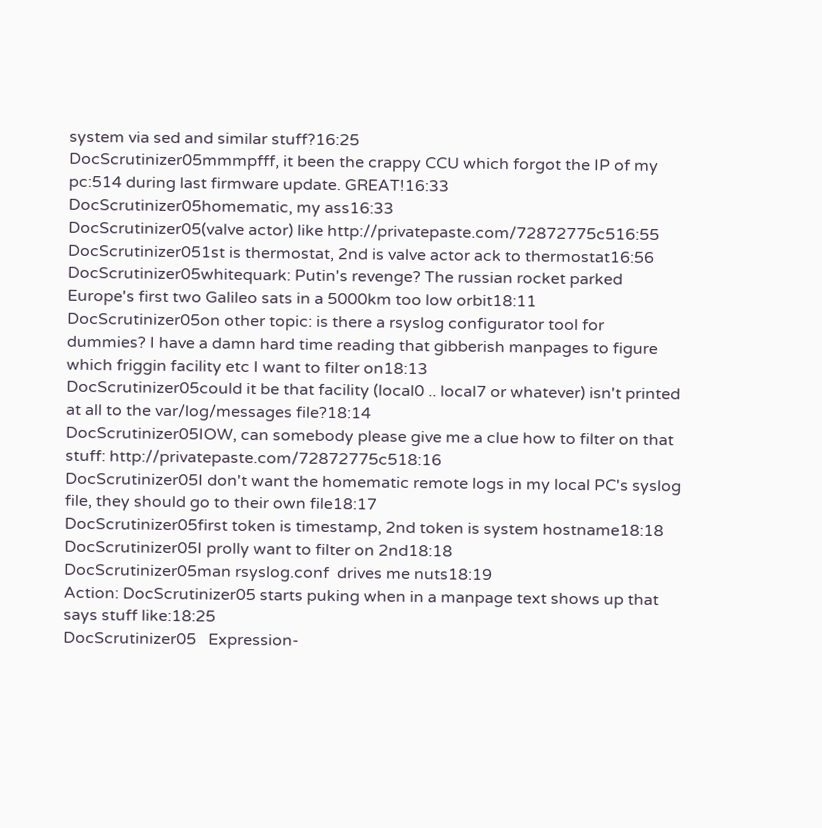system via sed and similar stuff?16:25
DocScrutinizer05mmmpfff, it been the crappy CCU which forgot the IP of my pc:514 during last firmware update. GREAT!16:33
DocScrutinizer05homematic, my ass16:33
DocScrutinizer05(valve actor) like http://privatepaste.com/72872775c516:55
DocScrutinizer051st is thermostat, 2nd is valve actor ack to thermostat16:56
DocScrutinizer05whitequark: Putin's revenge? The russian rocket parked Europe's first two Galileo sats in a 5000km too low orbit18:11
DocScrutinizer05on other topic: is there a rsyslog configurator tool for dummies? I have a damn hard time reading that gibberish manpages to figure which friggin facility etc I want to filter on18:13
DocScrutinizer05could it be that facility (local0 .. local7 or whatever) isn't printed at all to the var/log/messages file?18:14
DocScrutinizer05IOW, can somebody please give me a clue how to filter on that stuff: http://privatepaste.com/72872775c518:16
DocScrutinizer05I don't want the homematic remote logs in my local PC's syslog file, they should go to their own file18:17
DocScrutinizer05first token is timestamp, 2nd token is system hostname18:18
DocScrutinizer05I prolly want to filter on 2nd18:18
DocScrutinizer05man rsyslog.conf  drives me nuts18:19
Action: DocScrutinizer05 starts puking when in a manpage text shows up that says stuff like:18:25
DocScrutinizer05   Expression-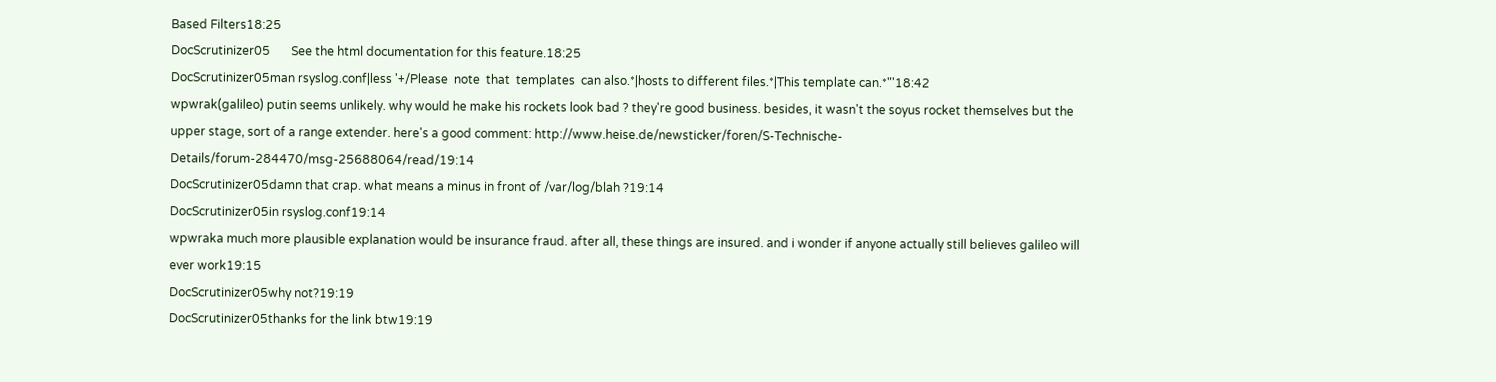Based Filters18:25
DocScrutinizer05       See the html documentation for this feature.18:25
DocScrutinizer05man rsyslog.conf|less '+/Please  note  that  templates  can also.*|hosts to different files.*|This template can.*"'18:42
wpwrak(galileo) putin seems unlikely. why would he make his rockets look bad ? they're good business. besides, it wasn't the soyus rocket themselves but the upper stage, sort of a range extender. here's a good comment: http://www.heise.de/newsticker/foren/S-Technische-Details/forum-284470/msg-25688064/read/19:14
DocScrutinizer05damn that crap. what means a minus in front of /var/log/blah ?19:14
DocScrutinizer05in rsyslog.conf19:14
wpwraka much more plausible explanation would be insurance fraud. after all, these things are insured. and i wonder if anyone actually still believes galileo will ever work19:15
DocScrutinizer05why not?19:19
DocScrutinizer05thanks for the link btw19:19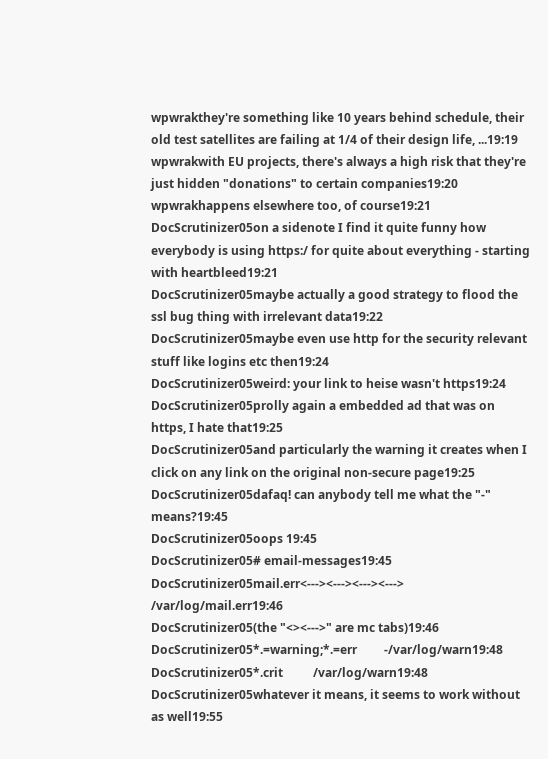wpwrakthey're something like 10 years behind schedule, their old test satellites are failing at 1/4 of their design life, ...19:19
wpwrakwith EU projects, there's always a high risk that they're just hidden "donations" to certain companies19:20
wpwrakhappens elsewhere too, of course19:21
DocScrutinizer05on a sidenote I find it quite funny how everybody is using https:/ for quite about everything - starting with heartbleed19:21
DocScrutinizer05maybe actually a good strategy to flood the ssl bug thing with irrelevant data19:22
DocScrutinizer05maybe even use http for the security relevant stuff like logins etc then19:24
DocScrutinizer05weird: your link to heise wasn't https19:24
DocScrutinizer05prolly again a embedded ad that was on https, I hate that19:25
DocScrutinizer05and particularly the warning it creates when I click on any link on the original non-secure page19:25
DocScrutinizer05dafaq! can anybody tell me what the "-" means?19:45
DocScrutinizer05oops 19:45
DocScrutinizer05# email-messages19:45
DocScrutinizer05mail.err<---><---><---><---> /var/log/mail.err19:46
DocScrutinizer05(the "<><--->" are mc tabs)19:46
DocScrutinizer05*.=warning;*.=err         -/var/log/warn19:48
DocScrutinizer05*.crit          /var/log/warn19:48
DocScrutinizer05whatever it means, it seems to work without as well19:55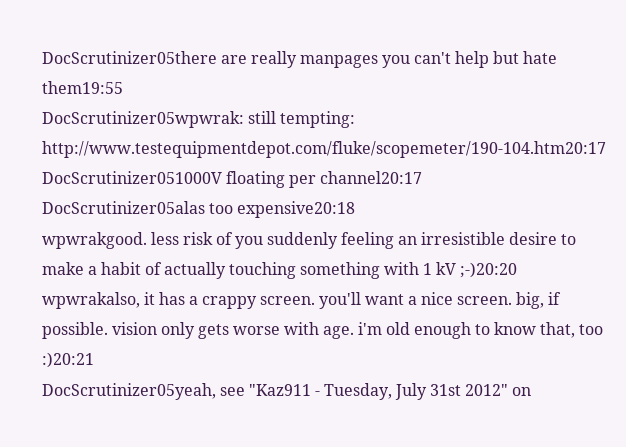DocScrutinizer05there are really manpages you can't help but hate them19:55
DocScrutinizer05wpwrak: still tempting: http://www.testequipmentdepot.com/fluke/scopemeter/190-104.htm20:17
DocScrutinizer051000V floating per channel20:17
DocScrutinizer05alas too expensive20:18
wpwrakgood. less risk of you suddenly feeling an irresistible desire to make a habit of actually touching something with 1 kV ;-)20:20
wpwrakalso, it has a crappy screen. you'll want a nice screen. big, if possible. vision only gets worse with age. i'm old enough to know that, too :)20:21
DocScrutinizer05yeah, see "Kaz911 - Tuesday, July 31st 2012" on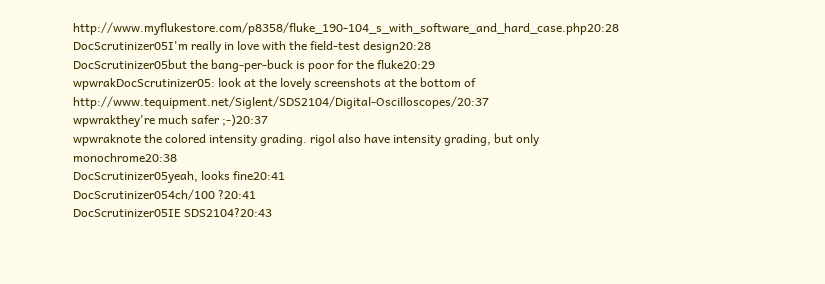http://www.myflukestore.com/p8358/fluke_190-104_s_with_software_and_hard_case.php20:28
DocScrutinizer05I'm really in love with the field-test design20:28
DocScrutinizer05but the bang-per-buck is poor for the fluke20:29
wpwrakDocScrutinizer05: look at the lovely screenshots at the bottom of http://www.tequipment.net/Siglent/SDS2104/Digital-Oscilloscopes/20:37
wpwrakthey're much safer ;-)20:37
wpwraknote the colored intensity grading. rigol also have intensity grading, but only monochrome20:38
DocScrutinizer05yeah, looks fine20:41
DocScrutinizer054ch/100 ?20:41
DocScrutinizer05IE SDS2104?20:43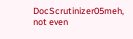DocScrutinizer05meh, not even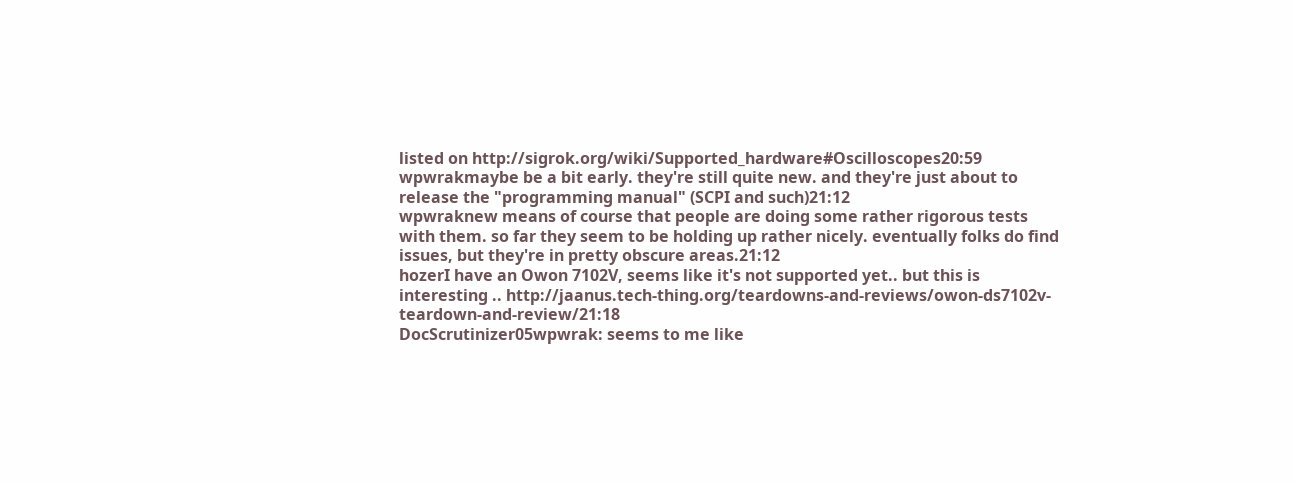listed on http://sigrok.org/wiki/Supported_hardware#Oscilloscopes20:59
wpwrakmaybe be a bit early. they're still quite new. and they're just about to release the "programming manual" (SCPI and such)21:12
wpwraknew means of course that people are doing some rather rigorous tests with them. so far they seem to be holding up rather nicely. eventually folks do find issues, but they're in pretty obscure areas.21:12
hozerI have an Owon 7102V, seems like it's not supported yet.. but this is interesting .. http://jaanus.tech-thing.org/teardowns-and-reviews/owon-ds7102v-teardown-and-review/21:18
DocScrutinizer05wpwrak: seems to me like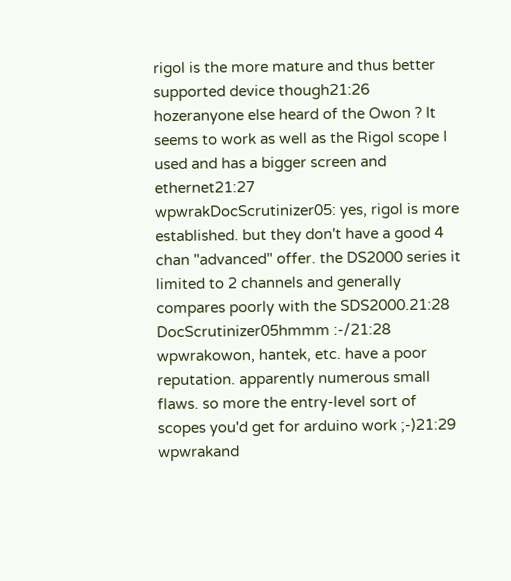rigol is the more mature and thus better supported device though21:26
hozeranyone else heard of the Owon ? It seems to work as well as the Rigol scope I used and has a bigger screen and ethernet21:27
wpwrakDocScrutinizer05: yes, rigol is more established. but they don't have a good 4 chan "advanced" offer. the DS2000 series it limited to 2 channels and generally compares poorly with the SDS2000.21:28
DocScrutinizer05hmmm :-/21:28
wpwrakowon, hantek, etc. have a poor reputation. apparently numerous small flaws. so more the entry-level sort of scopes you'd get for arduino work ;-)21:29
wpwrakand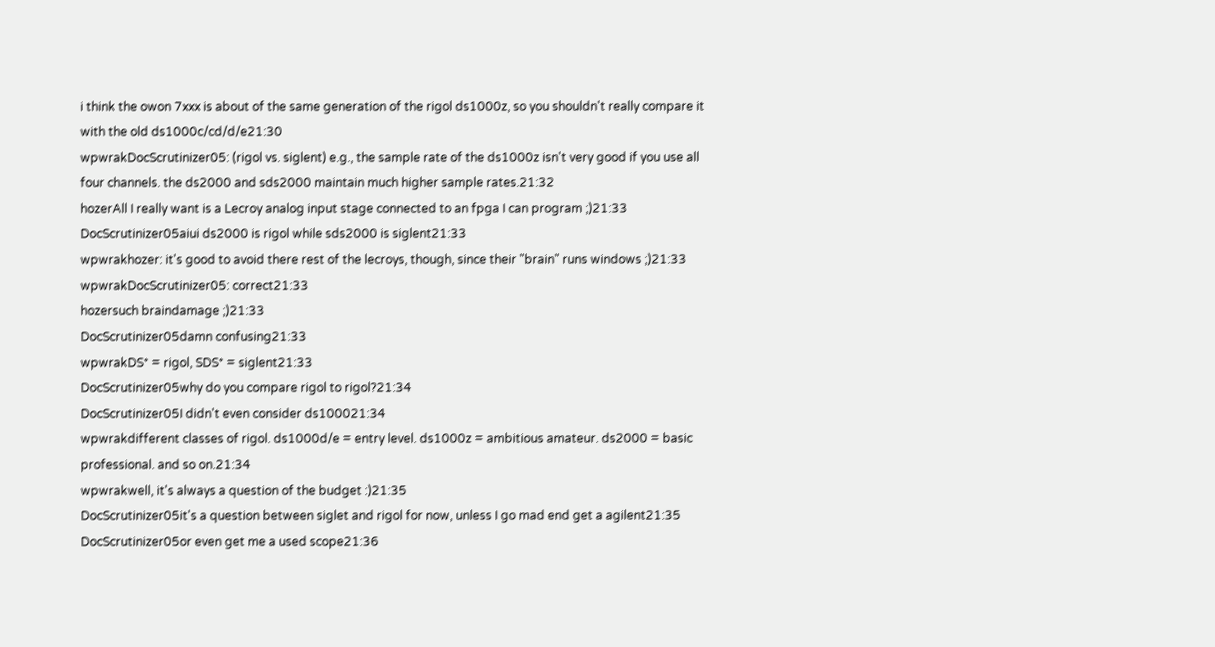i think the owon 7xxx is about of the same generation of the rigol ds1000z, so you shouldn't really compare it with the old ds1000c/cd/d/e21:30
wpwrakDocScrutinizer05: (rigol vs. siglent) e.g., the sample rate of the ds1000z isn't very good if you use all four channels. the ds2000 and sds2000 maintain much higher sample rates.21:32
hozerAll I really want is a Lecroy analog input stage connected to an fpga I can program ;)21:33
DocScrutinizer05aiui ds2000 is rigol while sds2000 is siglent21:33
wpwrakhozer: it's good to avoid there rest of the lecroys, though, since their "brain" runs windows ;)21:33
wpwrakDocScrutinizer05: correct21:33
hozersuch braindamage ;)21:33
DocScrutinizer05damn confusing21:33
wpwrakDS* = rigol, SDS* = siglent21:33
DocScrutinizer05why do you compare rigol to rigol?21:34
DocScrutinizer05I didn't even consider ds100021:34
wpwrakdifferent classes of rigol. ds1000d/e = entry level. ds1000z = ambitious amateur. ds2000 = basic professional. and so on.21:34
wpwrakwell, it's always a question of the budget :)21:35
DocScrutinizer05it's a question between siglet and rigol for now, unless I go mad end get a agilent21:35
DocScrutinizer05or even get me a used scope21:36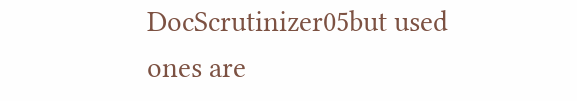DocScrutinizer05but used ones are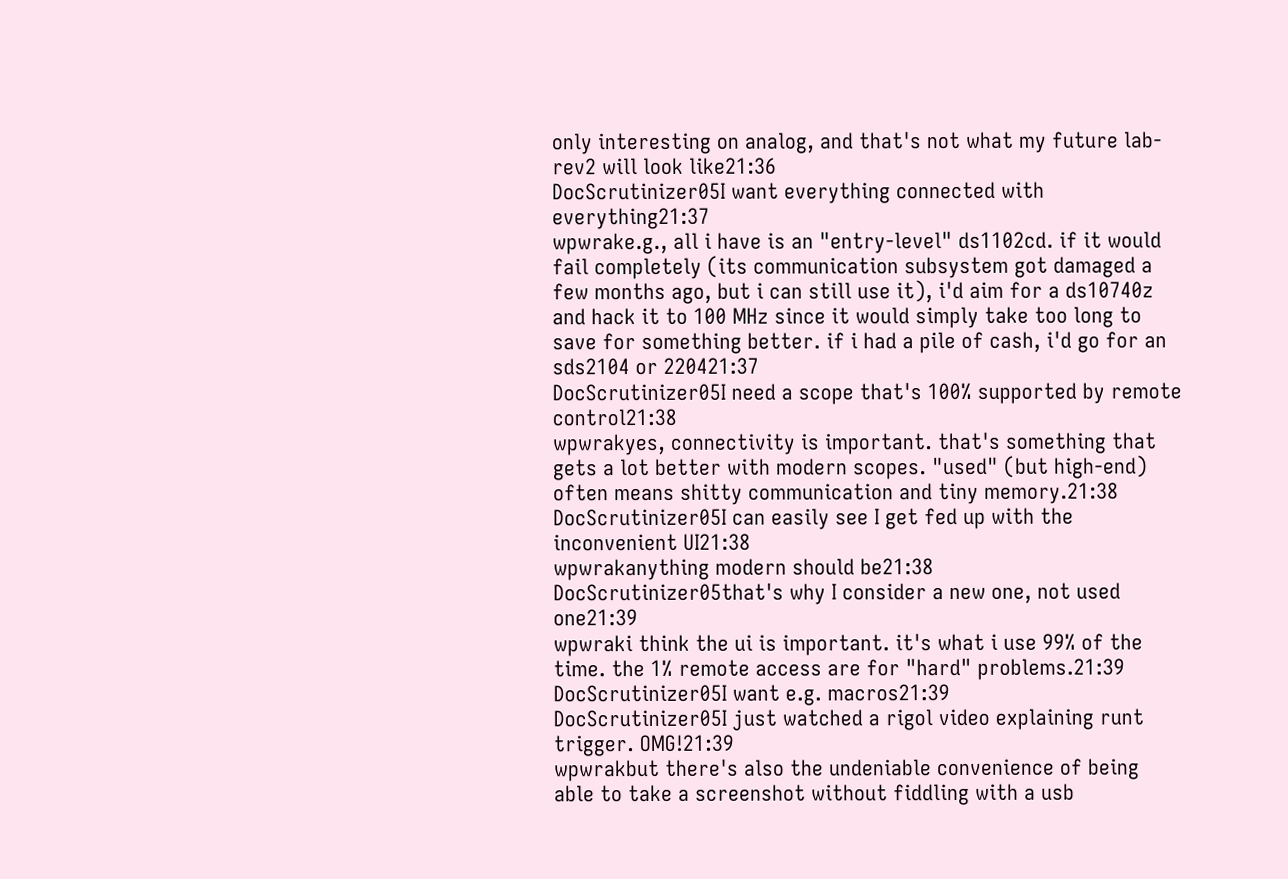only interesting on analog, and that's not what my future lab-rev2 will look like21:36
DocScrutinizer05I want everything connected with everything21:37
wpwrake.g., all i have is an "entry-level" ds1102cd. if it would fail completely (its communication subsystem got damaged a few months ago, but i can still use it), i'd aim for a ds10740z and hack it to 100 MHz since it would simply take too long to save for something better. if i had a pile of cash, i'd go for an sds2104 or 220421:37
DocScrutinizer05I need a scope that's 100% supported by remote control21:38
wpwrakyes, connectivity is important. that's something that gets a lot better with modern scopes. "used" (but high-end) often means shitty communication and tiny memory.21:38
DocScrutinizer05I can easily see I get fed up with the inconvenient UI21:38
wpwrakanything modern should be21:38
DocScrutinizer05that's why I consider a new one, not used one21:39
wpwraki think the ui is important. it's what i use 99% of the time. the 1% remote access are for "hard" problems.21:39
DocScrutinizer05I want e.g. macros21:39
DocScrutinizer05I just watched a rigol video explaining runt trigger. OMG!21:39
wpwrakbut there's also the undeniable convenience of being able to take a screenshot without fiddling with a usb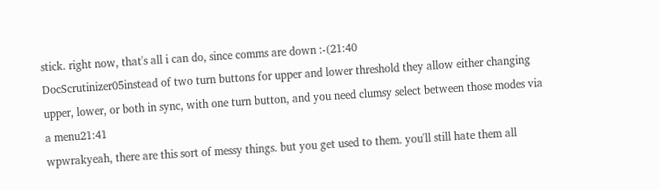stick. right now, that's all i can do, since comms are down :-(21:40
DocScrutinizer05instead of two turn buttons for upper and lower threshold they allow either changing upper, lower, or both in sync, with one turn button, and you need clumsy select between those modes via a menu21:41
wpwrakyeah, there are this sort of messy things. but you get used to them. you'll still hate them all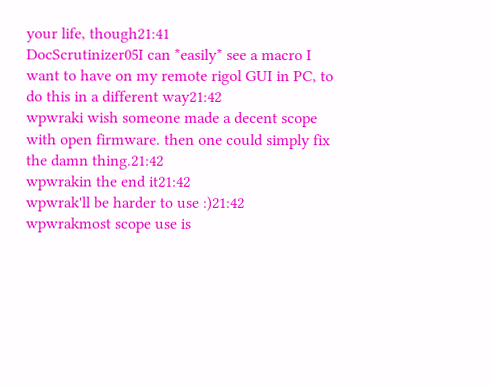your life, though21:41
DocScrutinizer05I can *easily* see a macro I want to have on my remote rigol GUI in PC, to do this in a different way21:42
wpwraki wish someone made a decent scope with open firmware. then one could simply fix the damn thing.21:42
wpwrakin the end it21:42
wpwrak'll be harder to use :)21:42
wpwrakmost scope use is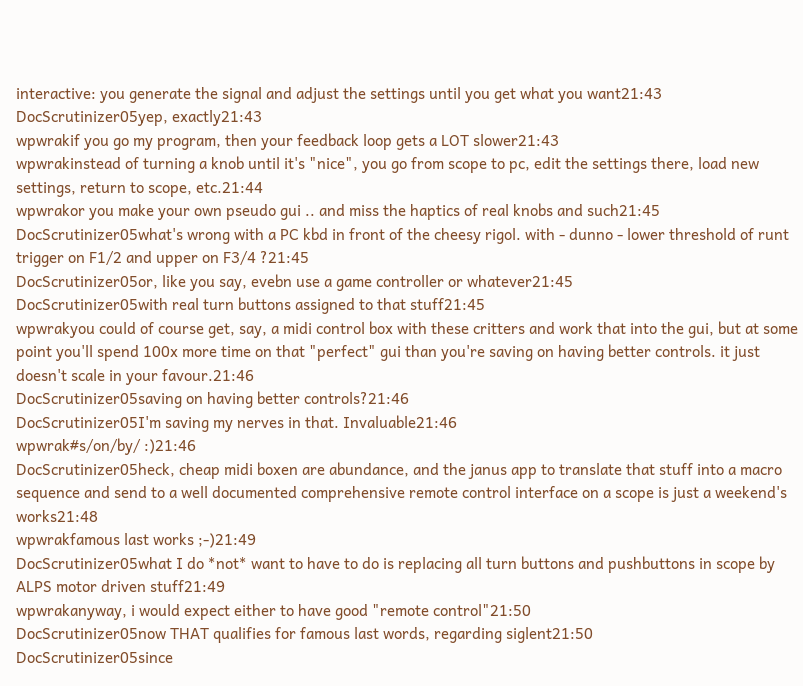interactive: you generate the signal and adjust the settings until you get what you want21:43
DocScrutinizer05yep, exactly21:43
wpwrakif you go my program, then your feedback loop gets a LOT slower21:43
wpwrakinstead of turning a knob until it's "nice", you go from scope to pc, edit the settings there, load new settings, return to scope, etc.21:44
wpwrakor you make your own pseudo gui .. and miss the haptics of real knobs and such21:45
DocScrutinizer05what's wrong with a PC kbd in front of the cheesy rigol. with - dunno - lower threshold of runt trigger on F1/2 and upper on F3/4 ?21:45
DocScrutinizer05or, like you say, evebn use a game controller or whatever21:45
DocScrutinizer05with real turn buttons assigned to that stuff21:45
wpwrakyou could of course get, say, a midi control box with these critters and work that into the gui, but at some point you'll spend 100x more time on that "perfect" gui than you're saving on having better controls. it just doesn't scale in your favour.21:46
DocScrutinizer05saving on having better controls?21:46
DocScrutinizer05I'm saving my nerves in that. Invaluable21:46
wpwrak#s/on/by/ :)21:46
DocScrutinizer05heck, cheap midi boxen are abundance, and the janus app to translate that stuff into a macro sequence and send to a well documented comprehensive remote control interface on a scope is just a weekend's  works21:48
wpwrakfamous last works ;-)21:49
DocScrutinizer05what I do *not* want to have to do is replacing all turn buttons and pushbuttons in scope by ALPS motor driven stuff21:49
wpwrakanyway, i would expect either to have good "remote control"21:50
DocScrutinizer05now THAT qualifies for famous last words, regarding siglent21:50
DocScrutinizer05since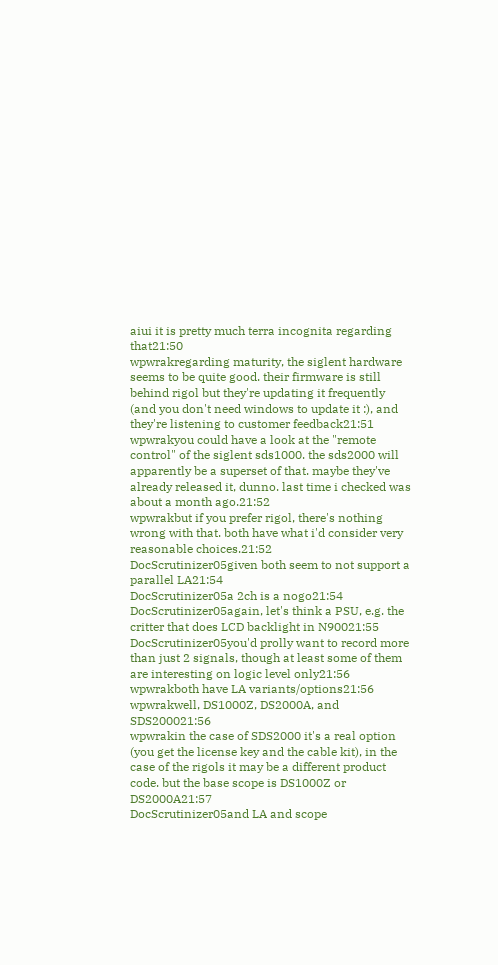aiui it is pretty much terra incognita regarding that21:50
wpwrakregarding maturity, the siglent hardware seems to be quite good. their firmware is still behind rigol but they're updating it frequently (and you don't need windows to update it :), and they're listening to customer feedback21:51
wpwrakyou could have a look at the "remote control" of the siglent sds1000. the sds2000 will apparently be a superset of that. maybe they've already released it, dunno. last time i checked was about a month ago.21:52
wpwrakbut if you prefer rigol, there's nothing wrong with that. both have what i'd consider very reasonable choices.21:52
DocScrutinizer05given both seem to not support a parallel LA21:54
DocScrutinizer05a 2ch is a nogo21:54
DocScrutinizer05again, let's think a PSU, e.g. the critter that does LCD backlight in N90021:55
DocScrutinizer05you'd prolly want to record more than just 2 signals, though at least some of them are interesting on logic level only21:56
wpwrakboth have LA variants/options21:56
wpwrakwell, DS1000Z, DS2000A, and SDS200021:56
wpwrakin the case of SDS2000 it's a real option (you get the license key and the cable kit), in the case of the rigols it may be a different product code. but the base scope is DS1000Z or DS2000A21:57
DocScrutinizer05and LA and scope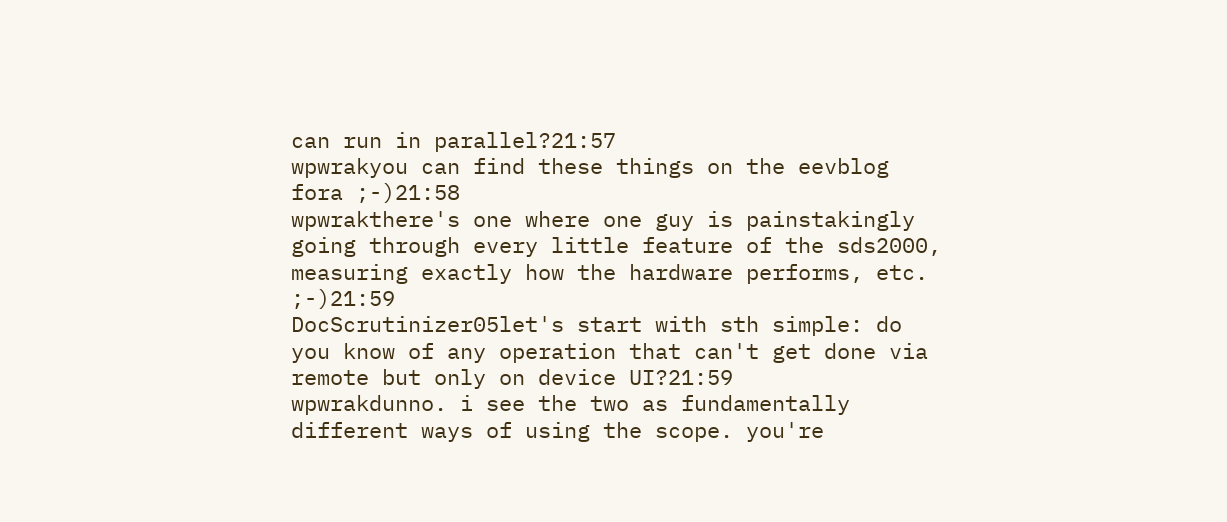can run in parallel?21:57
wpwrakyou can find these things on the eevblog fora ;-)21:58
wpwrakthere's one where one guy is painstakingly going through every little feature of the sds2000, measuring exactly how the hardware performs, etc. ;-)21:59
DocScrutinizer05let's start with sth simple: do you know of any operation that can't get done via remote but only on device UI?21:59
wpwrakdunno. i see the two as fundamentally different ways of using the scope. you're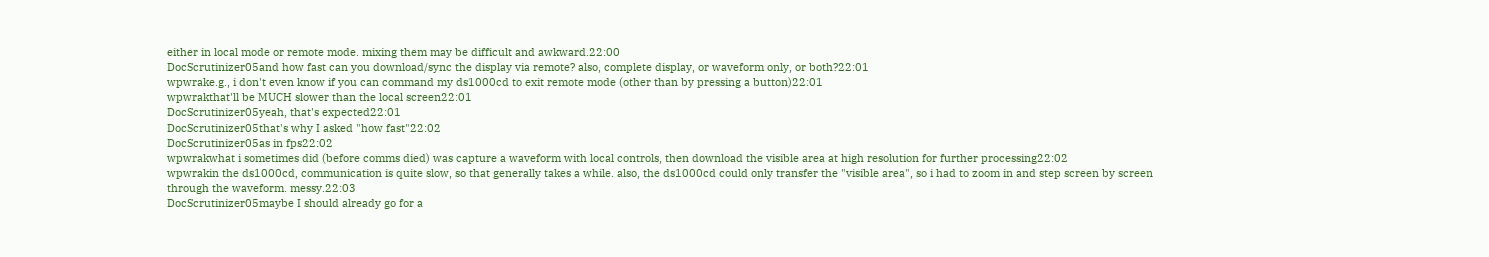either in local mode or remote mode. mixing them may be difficult and awkward.22:00
DocScrutinizer05and how fast can you download/sync the display via remote? also, complete display, or waveform only, or both?22:01
wpwrake.g., i don't even know if you can command my ds1000cd to exit remote mode (other than by pressing a button)22:01
wpwrakthat'll be MUCH slower than the local screen22:01
DocScrutinizer05yeah, that's expected22:01
DocScrutinizer05that's why I asked "how fast"22:02
DocScrutinizer05as in fps22:02
wpwrakwhat i sometimes did (before comms died) was capture a waveform with local controls, then download the visible area at high resolution for further processing22:02
wpwrakin the ds1000cd, communication is quite slow, so that generally takes a while. also, the ds1000cd could only transfer the "visible area", so i had to zoom in and step screen by screen through the waveform. messy.22:03
DocScrutinizer05maybe I should already go for a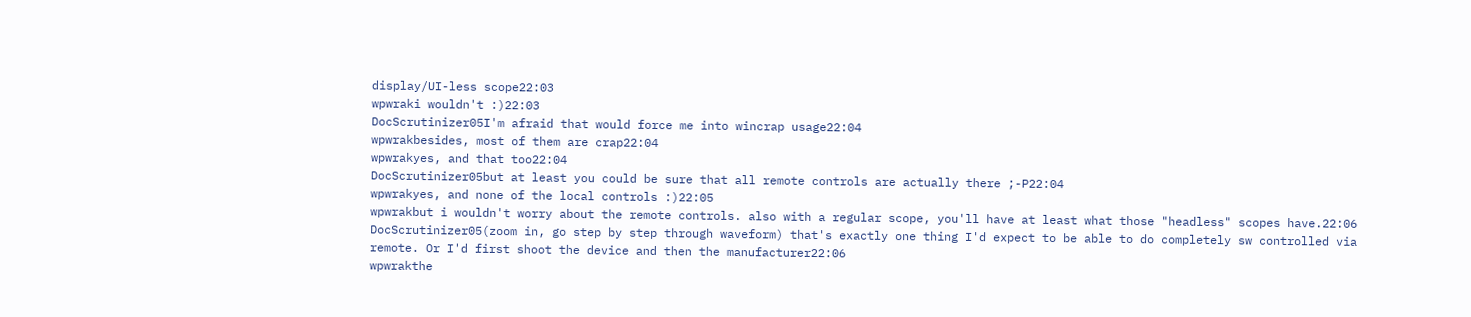display/UI-less scope22:03
wpwraki wouldn't :)22:03
DocScrutinizer05I'm afraid that would force me into wincrap usage22:04
wpwrakbesides, most of them are crap22:04
wpwrakyes, and that too22:04
DocScrutinizer05but at least you could be sure that all remote controls are actually there ;-P22:04
wpwrakyes, and none of the local controls :)22:05
wpwrakbut i wouldn't worry about the remote controls. also with a regular scope, you'll have at least what those "headless" scopes have.22:06
DocScrutinizer05(zoom in, go step by step through waveform) that's exactly one thing I'd expect to be able to do completely sw controlled via remote. Or I'd first shoot the device and then the manufacturer22:06
wpwrakthe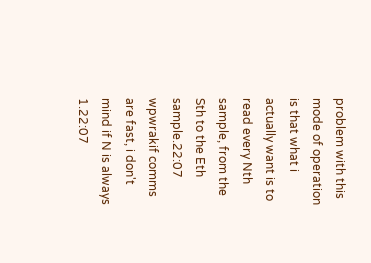problem with this mode of operation is that what i actually want is to read every Nth sample, from the Sth to the Eth sample.22:07
wpwrakif comms are fast, i don't mind if N is always 1.22:07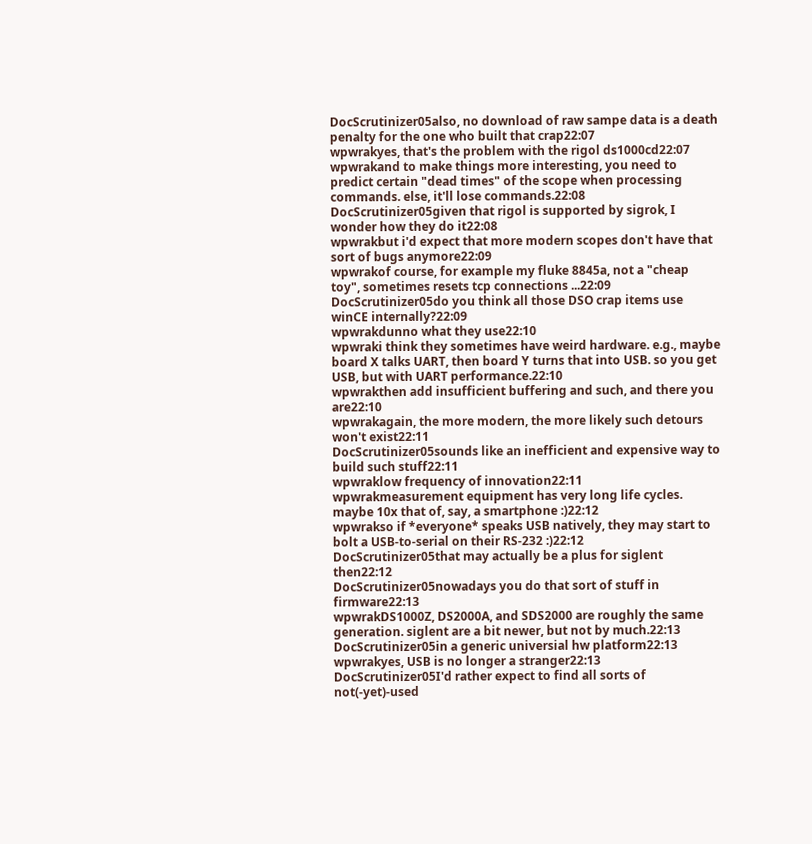DocScrutinizer05also, no download of raw sampe data is a death penalty for the one who built that crap22:07
wpwrakyes, that's the problem with the rigol ds1000cd22:07
wpwrakand to make things more interesting, you need to predict certain "dead times" of the scope when processing commands. else, it'll lose commands.22:08
DocScrutinizer05given that rigol is supported by sigrok, I wonder how they do it22:08
wpwrakbut i'd expect that more modern scopes don't have that sort of bugs anymore22:09
wpwrakof course, for example my fluke 8845a, not a "cheap toy", sometimes resets tcp connections ...22:09
DocScrutinizer05do you think all those DSO crap items use winCE internally?22:09
wpwrakdunno what they use22:10
wpwraki think they sometimes have weird hardware. e.g., maybe board X talks UART, then board Y turns that into USB. so you get USB, but with UART performance.22:10
wpwrakthen add insufficient buffering and such, and there you are22:10
wpwrakagain, the more modern, the more likely such detours won't exist22:11
DocScrutinizer05sounds like an inefficient and expensive way to build such stuff22:11
wpwraklow frequency of innovation22:11
wpwrakmeasurement equipment has very long life cycles. maybe 10x that of, say, a smartphone :)22:12
wpwrakso if *everyone* speaks USB natively, they may start to bolt a USB-to-serial on their RS-232 :)22:12
DocScrutinizer05that may actually be a plus for siglent then22:12
DocScrutinizer05nowadays you do that sort of stuff in firmware22:13
wpwrakDS1000Z, DS2000A, and SDS2000 are roughly the same generation. siglent are a bit newer, but not by much.22:13
DocScrutinizer05in a generic universial hw platform22:13
wpwrakyes, USB is no longer a stranger22:13
DocScrutinizer05I'd rather expect to find all sorts of not(-yet)-used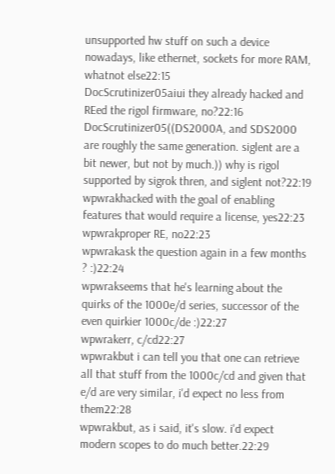unsupported hw stuff on such a device nowadays, like ethernet, sockets for more RAM, whatnot else22:15
DocScrutinizer05aiui they already hacked and REed the rigol firmware, no?22:16
DocScrutinizer05((DS2000A, and SDS2000 are roughly the same generation. siglent are a bit newer, but not by much.)) why is rigol supported by sigrok thren, and siglent not?22:19
wpwrakhacked with the goal of enabling features that would require a license, yes22:23
wpwrakproper RE, no22:23
wpwrakask the question again in a few months ? :)22:24
wpwrakseems that he's learning about the quirks of the 1000e/d series, successor of the even quirkier 1000c/de :)22:27
wpwrakerr, c/cd22:27
wpwrakbut i can tell you that one can retrieve all that stuff from the 1000c/cd and given that e/d are very similar, i'd expect no less from them22:28
wpwrakbut, as i said, it's slow. i'd expect modern scopes to do much better.22:29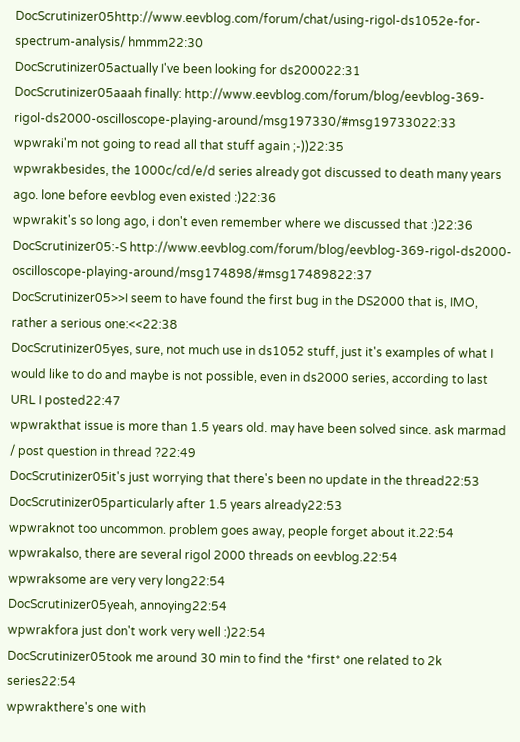DocScrutinizer05http://www.eevblog.com/forum/chat/using-rigol-ds1052e-for-spectrum-analysis/ hmmm22:30
DocScrutinizer05actually I've been looking for ds200022:31
DocScrutinizer05aaah finally: http://www.eevblog.com/forum/blog/eevblog-369-rigol-ds2000-oscilloscope-playing-around/msg197330/#msg19733022:33
wpwraki'm not going to read all that stuff again ;-))22:35
wpwrakbesides, the 1000c/cd/e/d series already got discussed to death many years ago. lone before eevblog even existed :)22:36
wpwrakit's so long ago, i don't even remember where we discussed that :)22:36
DocScrutinizer05:-S http://www.eevblog.com/forum/blog/eevblog-369-rigol-ds2000-oscilloscope-playing-around/msg174898/#msg17489822:37
DocScrutinizer05>>I seem to have found the first bug in the DS2000 that is, IMO, rather a serious one:<<22:38
DocScrutinizer05yes, sure, not much use in ds1052 stuff, just it's examples of what I would like to do and maybe is not possible, even in ds2000 series, according to last URL I posted22:47
wpwrakthat issue is more than 1.5 years old. may have been solved since. ask marmad / post question in thread ?22:49
DocScrutinizer05it's just worrying that there's been no update in the thread22:53
DocScrutinizer05particularly after 1.5 years already22:53
wpwraknot too uncommon. problem goes away, people forget about it.22:54
wpwrakalso, there are several rigol 2000 threads on eevblog.22:54
wpwraksome are very very long22:54
DocScrutinizer05yeah, annoying22:54
wpwrakfora just don't work very well :)22:54
DocScrutinizer05took me around 30 min to find the *first* one related to 2k series22:54
wpwrakthere's one with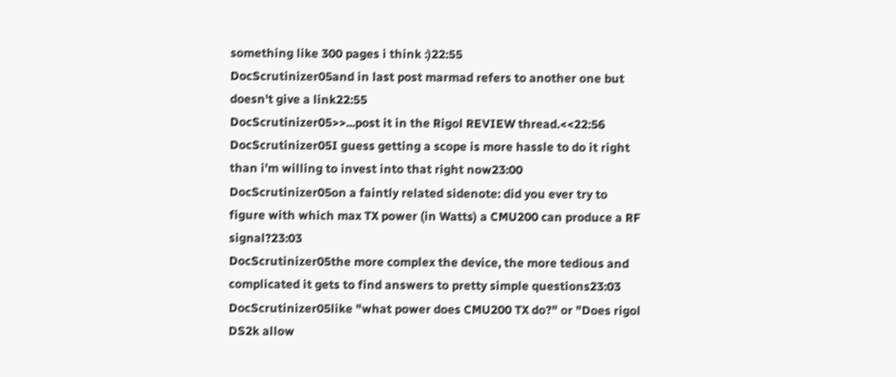something like 300 pages i think :)22:55
DocScrutinizer05and in last post marmad refers to another one but doesn't give a link22:55
DocScrutinizer05>>...post it in the Rigol REVIEW thread.<<22:56
DocScrutinizer05I guess getting a scope is more hassle to do it right than i'm willing to invest into that right now23:00
DocScrutinizer05on a faintly related sidenote: did you ever try to figure with which max TX power (in Watts) a CMU200 can produce a RF signal?23:03
DocScrutinizer05the more complex the device, the more tedious and complicated it gets to find answers to pretty simple questions23:03
DocScrutinizer05like "what power does CMU200 TX do?" or "Does rigol DS2k allow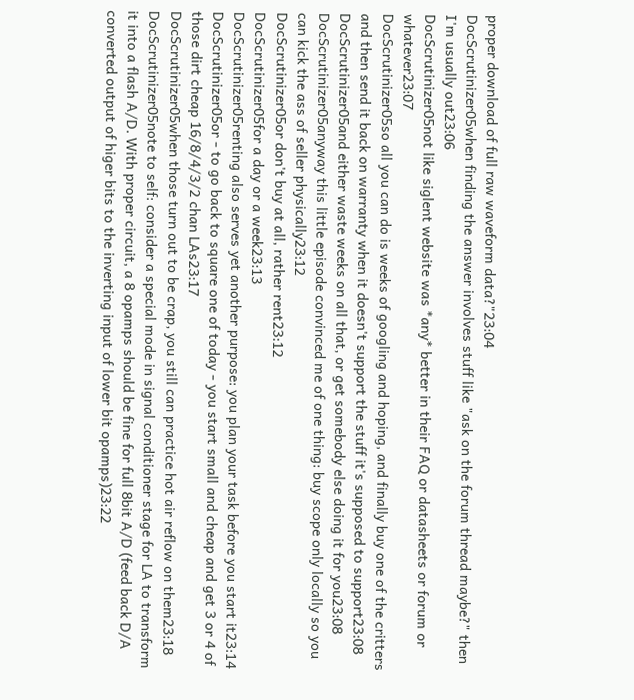proper download of full raw waveform data?"23:04
DocScrutinizer05when finding the answer involves stuff like "ask on the forum thread maybe?" then I'm usually out23:06
DocScrutinizer05not like siglent website was *any* better in their FAQ or datasheets or forum or whatever23:07
DocScrutinizer05so all you can do is weeks of googling and hoping, and finally buy one of the critters and then send it back on warranty when it doesn't support the stuff it's supposed to support23:08
DocScrutinizer05and either waste weeks on all that, or get somebody else doing it for you23:08
DocScrutinizer05anyway this little episode convinced me of one thing: buy scope only locally so you can kick the ass of seller physically23:12
DocScrutinizer05or don't buy at all, rather rent23:12
DocScrutinizer05for a day or a week23:13
DocScrutinizer05renting also serves yet another purpose: you plan your task before you start it23:14
DocScrutinizer05or - to go back to square one of today - you start small and cheap and get 3 or 4 of those dirt cheap 16/8/4/3/2 chan LAs23:17
DocScrutinizer05when those turn out to be crap, you still can practice hot air reflow on them23:18
DocScrutinizer05note to self: consider a special mode in signal conditioner stage for LA to transform it into a flash A/D. With proper circuit, a 8 opamps should be fine for full 8bit A/D (feed back D/A converted output of higer bits to the inverting input of lower bit opamps)23:22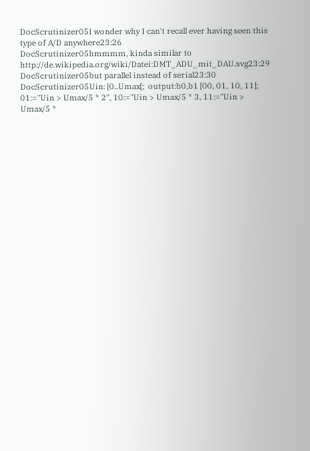DocScrutinizer05I wonder why I can't recall ever having seen this type of A/D anywhere23:26
DocScrutinizer05hmmmm, kinda similar to http://de.wikipedia.org/wiki/Datei:DMT_ADU_mit_DAU.svg23:29
DocScrutinizer05but parallel instead of serial23:30
DocScrutinizer05Uin: [0..Umax[;  output:b0,b1 [00, 01, 10, 11]; 01:="Uin > Umax/5 * 2", 10:="Uin > Umax/5 * 3, 11:="Uin > Umax/5 *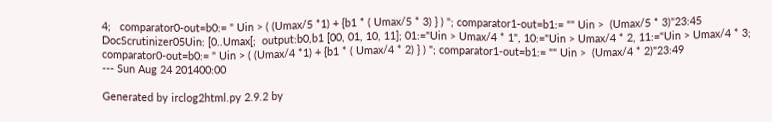4;   comparator0-out=b0:= " Uin > ( (Umax/5 *1) + {b1 * ( Umax/5 * 3) } ) "; comparator1-out=b1:= "" Uin >  (Umax/5 * 3)"23:45
DocScrutinizer05Uin: [0..Umax[;  output:b0,b1 [00, 01, 10, 11]; 01:="Uin > Umax/4 * 1", 10:="Uin > Umax/4 * 2, 11:="Uin > Umax/4 * 3;   comparator0-out=b0:= " Uin > ( (Umax/4 *1) + {b1 * ( Umax/4 * 2) } ) "; comparator1-out=b1:= "" Uin >  (Umax/4 * 2)"23:49
--- Sun Aug 24 201400:00

Generated by irclog2html.py 2.9.2 by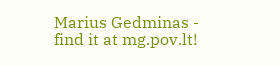Marius Gedminas - find it at mg.pov.lt!